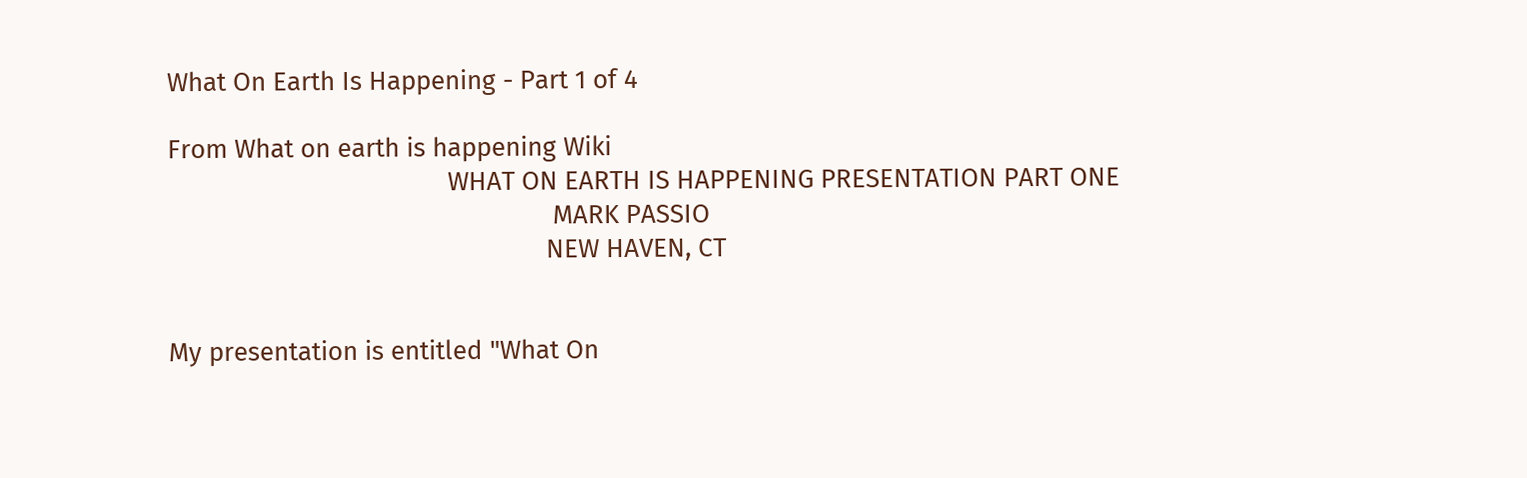What On Earth Is Happening - Part 1 of 4

From What on earth is happening Wiki
                                        WHAT ON EARTH IS HAPPENING PRESENTATION PART ONE
                                                       MARK PASSIO
                                                      NEW HAVEN, CT


My presentation is entitled "What On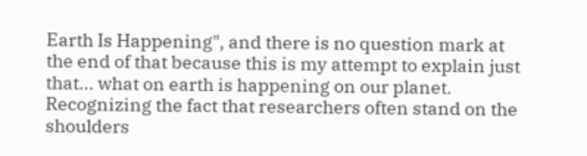Earth Is Happening", and there is no question mark at the end of that because this is my attempt to explain just that... what on earth is happening on our planet. Recognizing the fact that researchers often stand on the shoulders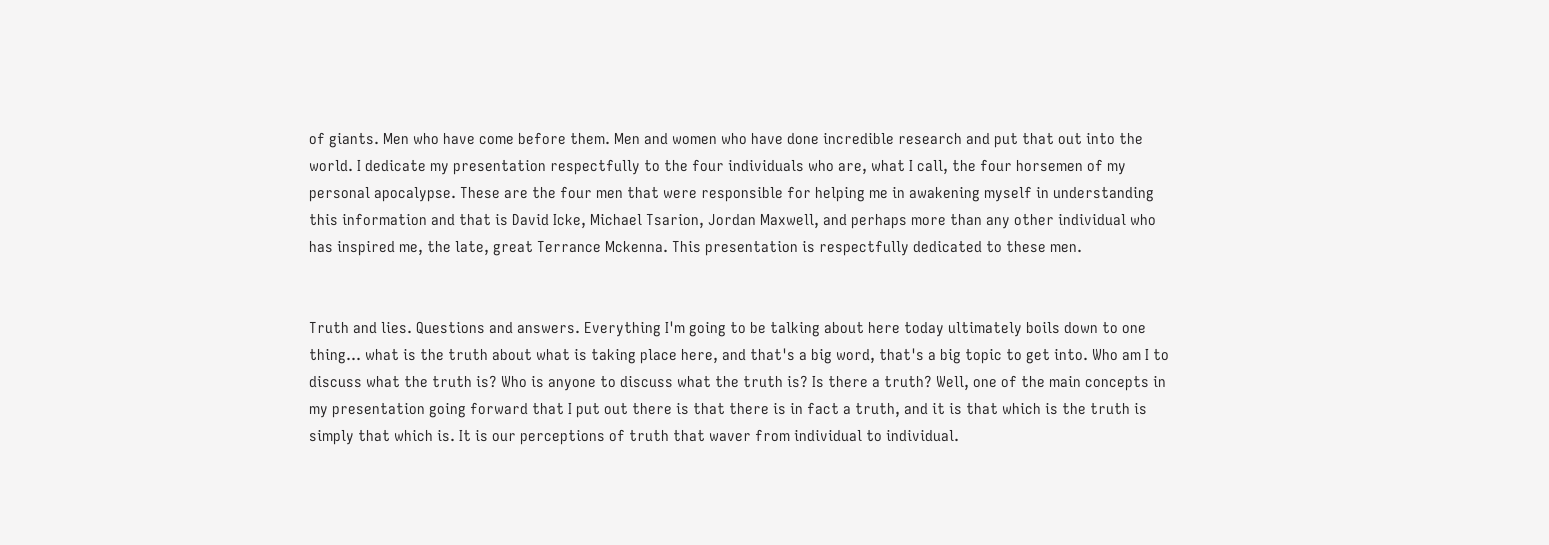of giants. Men who have come before them. Men and women who have done incredible research and put that out into the world. I dedicate my presentation respectfully to the four individuals who are, what I call, the four horsemen of my personal apocalypse. These are the four men that were responsible for helping me in awakening myself in understanding this information and that is David Icke, Michael Tsarion, Jordan Maxwell, and perhaps more than any other individual who has inspired me, the late, great Terrance Mckenna. This presentation is respectfully dedicated to these men.


Truth and lies. Questions and answers. Everything I'm going to be talking about here today ultimately boils down to one thing... what is the truth about what is taking place here, and that's a big word, that's a big topic to get into. Who am I to discuss what the truth is? Who is anyone to discuss what the truth is? Is there a truth? Well, one of the main concepts in my presentation going forward that I put out there is that there is in fact a truth, and it is that which is the truth is simply that which is. It is our perceptions of truth that waver from individual to individual.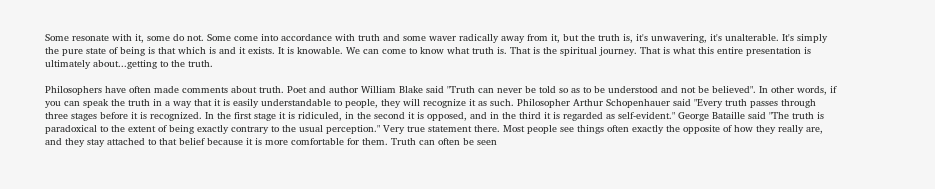Some resonate with it, some do not. Some come into accordance with truth and some waver radically away from it, but the truth is, it's unwavering, it's unalterable. It's simply the pure state of being is that which is and it exists. It is knowable. We can come to know what truth is. That is the spiritual journey. That is what this entire presentation is ultimately about...getting to the truth.

Philosophers have often made comments about truth. Poet and author William Blake said "Truth can never be told so as to be understood and not be believed". In other words, if you can speak the truth in a way that it is easily understandable to people, they will recognize it as such. Philosopher Arthur Schopenhauer said "Every truth passes through three stages before it is recognized. In the first stage it is ridiculed, in the second it is opposed, and in the third it is regarded as self-evident." George Bataille said "The truth is paradoxical to the extent of being exactly contrary to the usual perception." Very true statement there. Most people see things often exactly the opposite of how they really are, and they stay attached to that belief because it is more comfortable for them. Truth can often be seen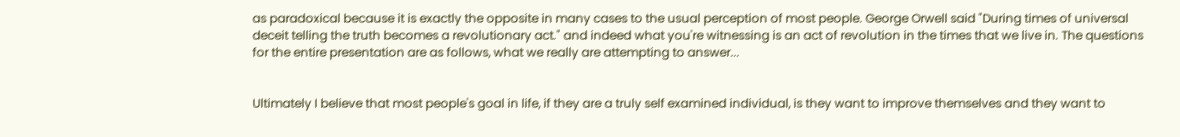as paradoxical because it is exactly the opposite in many cases to the usual perception of most people. George Orwell said "During times of universal deceit telling the truth becomes a revolutionary act." and indeed what you're witnessing is an act of revolution in the times that we live in. The questions for the entire presentation are as follows, what we really are attempting to answer...


Ultimately I believe that most people's goal in life, if they are a truly self examined individual, is they want to improve themselves and they want to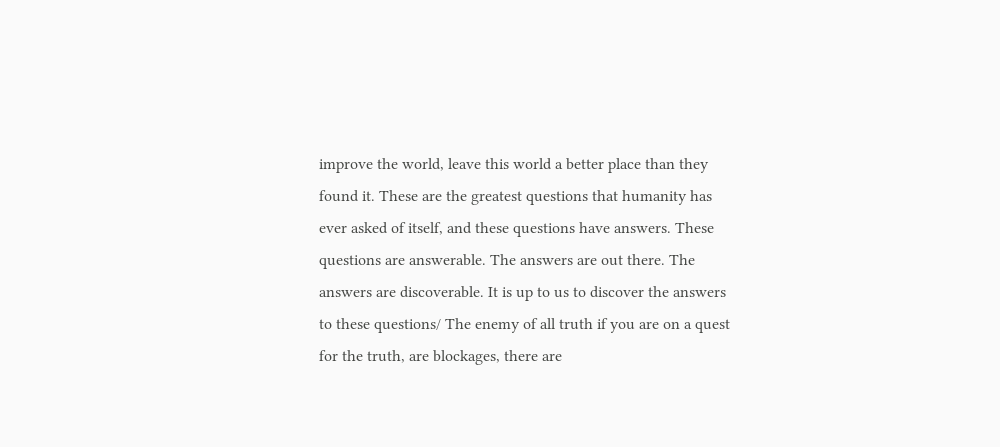improve the world, leave this world a better place than they found it. These are the greatest questions that humanity has ever asked of itself, and these questions have answers. These questions are answerable. The answers are out there. The answers are discoverable. It is up to us to discover the answers to these questions/ The enemy of all truth if you are on a quest for the truth, are blockages, there are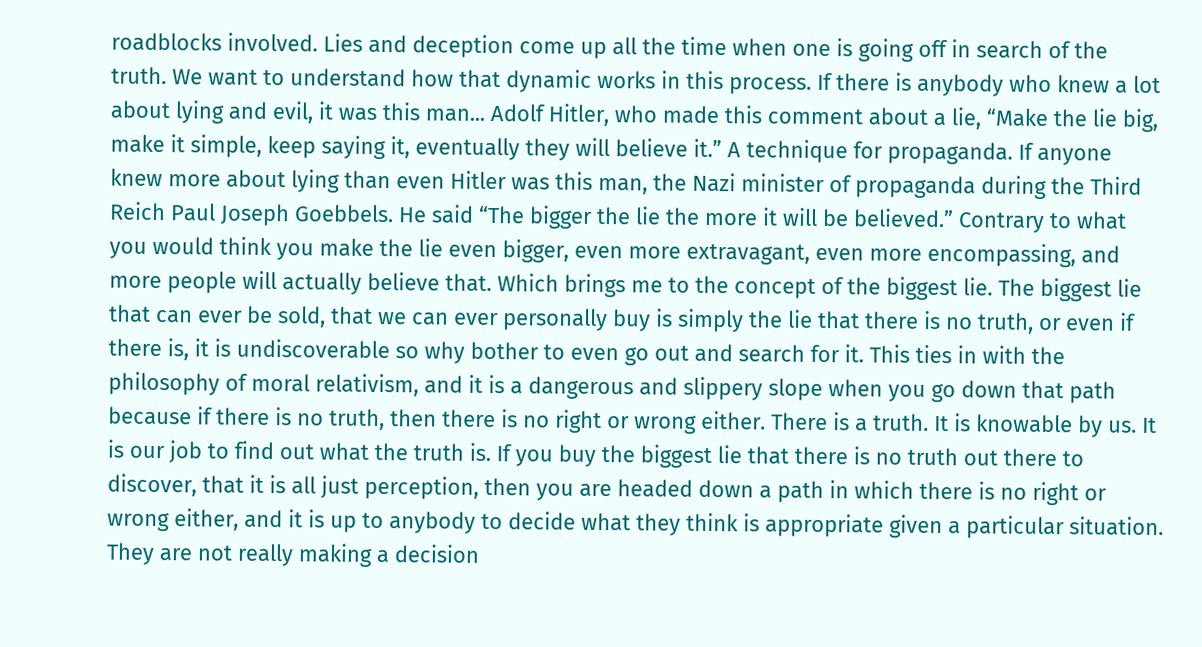roadblocks involved. Lies and deception come up all the time when one is going off in search of the truth. We want to understand how that dynamic works in this process. If there is anybody who knew a lot about lying and evil, it was this man... Adolf Hitler, who made this comment about a lie, “Make the lie big, make it simple, keep saying it, eventually they will believe it.” A technique for propaganda. If anyone knew more about lying than even Hitler was this man, the Nazi minister of propaganda during the Third Reich Paul Joseph Goebbels. He said “The bigger the lie the more it will be believed.” Contrary to what you would think you make the lie even bigger, even more extravagant, even more encompassing, and more people will actually believe that. Which brings me to the concept of the biggest lie. The biggest lie that can ever be sold, that we can ever personally buy is simply the lie that there is no truth, or even if there is, it is undiscoverable so why bother to even go out and search for it. This ties in with the philosophy of moral relativism, and it is a dangerous and slippery slope when you go down that path because if there is no truth, then there is no right or wrong either. There is a truth. It is knowable by us. It is our job to find out what the truth is. If you buy the biggest lie that there is no truth out there to discover, that it is all just perception, then you are headed down a path in which there is no right or wrong either, and it is up to anybody to decide what they think is appropriate given a particular situation. They are not really making a decision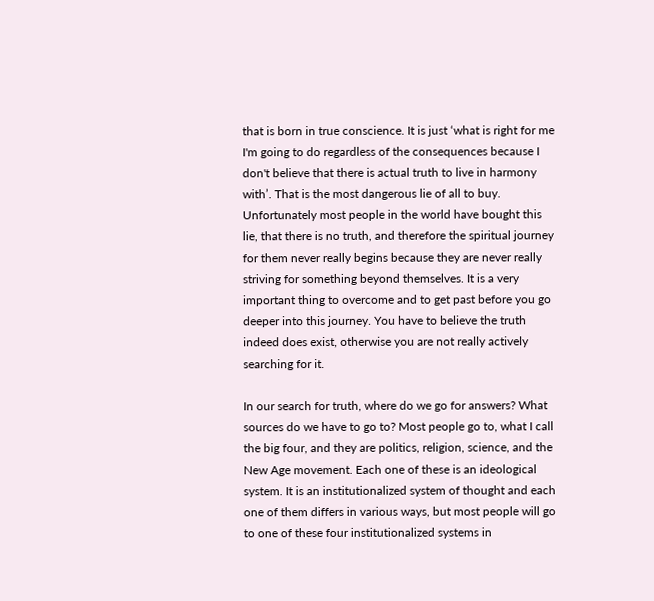that is born in true conscience. It is just ‘what is right for me I'm going to do regardless of the consequences because I don't believe that there is actual truth to live in harmony with’. That is the most dangerous lie of all to buy. Unfortunately most people in the world have bought this lie, that there is no truth, and therefore the spiritual journey for them never really begins because they are never really striving for something beyond themselves. It is a very important thing to overcome and to get past before you go deeper into this journey. You have to believe the truth indeed does exist, otherwise you are not really actively searching for it.

In our search for truth, where do we go for answers? What sources do we have to go to? Most people go to, what I call the big four, and they are politics, religion, science, and the New Age movement. Each one of these is an ideological system. It is an institutionalized system of thought and each one of them differs in various ways, but most people will go to one of these four institutionalized systems in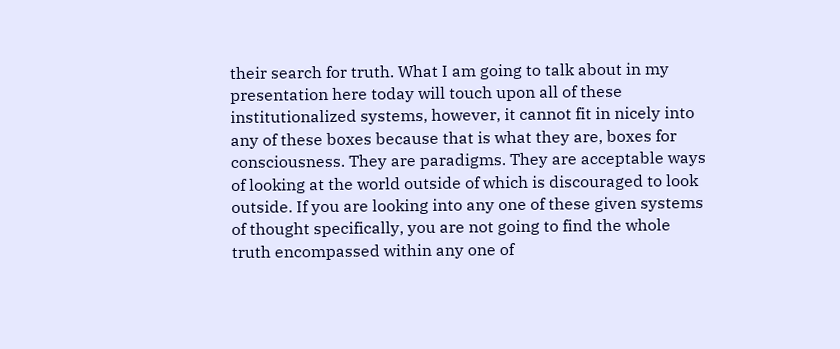their search for truth. What I am going to talk about in my presentation here today will touch upon all of these institutionalized systems, however, it cannot fit in nicely into any of these boxes because that is what they are, boxes for consciousness. They are paradigms. They are acceptable ways of looking at the world outside of which is discouraged to look outside. If you are looking into any one of these given systems of thought specifically, you are not going to find the whole truth encompassed within any one of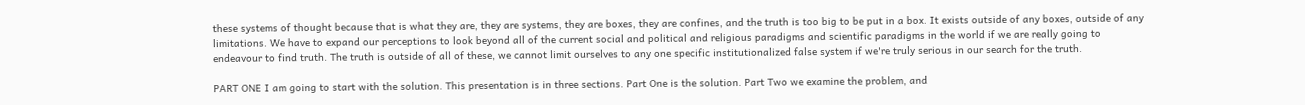these systems of thought because that is what they are, they are systems, they are boxes, they are confines, and the truth is too big to be put in a box. It exists outside of any boxes, outside of any limitations. We have to expand our perceptions to look beyond all of the current social and political and religious paradigms and scientific paradigms in the world if we are really going to endeavour to find truth. The truth is outside of all of these, we cannot limit ourselves to any one specific institutionalized false system if we're truly serious in our search for the truth.

PART ONE I am going to start with the solution. This presentation is in three sections. Part One is the solution. Part Two we examine the problem, and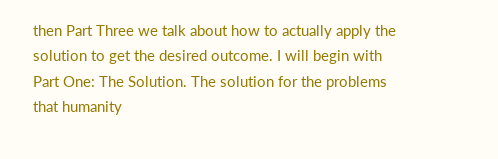then Part Three we talk about how to actually apply the solution to get the desired outcome. I will begin with Part One: The Solution. The solution for the problems that humanity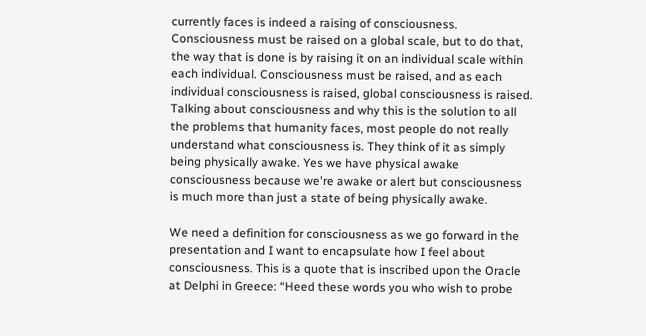currently faces is indeed a raising of consciousness. Consciousness must be raised on a global scale, but to do that, the way that is done is by raising it on an individual scale within each individual. Consciousness must be raised, and as each individual consciousness is raised, global consciousness is raised. Talking about consciousness and why this is the solution to all the problems that humanity faces, most people do not really understand what consciousness is. They think of it as simply being physically awake. Yes we have physical awake consciousness because we're awake or alert but consciousness is much more than just a state of being physically awake.

We need a definition for consciousness as we go forward in the presentation and I want to encapsulate how I feel about consciousness. This is a quote that is inscribed upon the Oracle at Delphi in Greece: “Heed these words you who wish to probe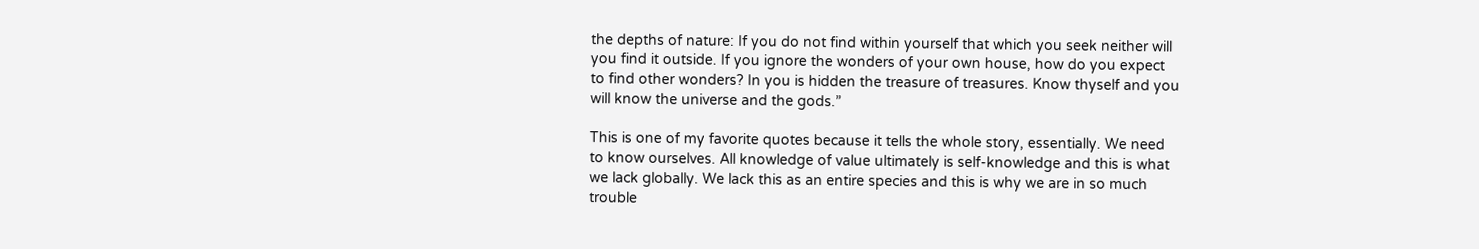the depths of nature: If you do not find within yourself that which you seek neither will you find it outside. If you ignore the wonders of your own house, how do you expect to find other wonders? In you is hidden the treasure of treasures. Know thyself and you will know the universe and the gods.”

This is one of my favorite quotes because it tells the whole story, essentially. We need to know ourselves. All knowledge of value ultimately is self-knowledge and this is what we lack globally. We lack this as an entire species and this is why we are in so much trouble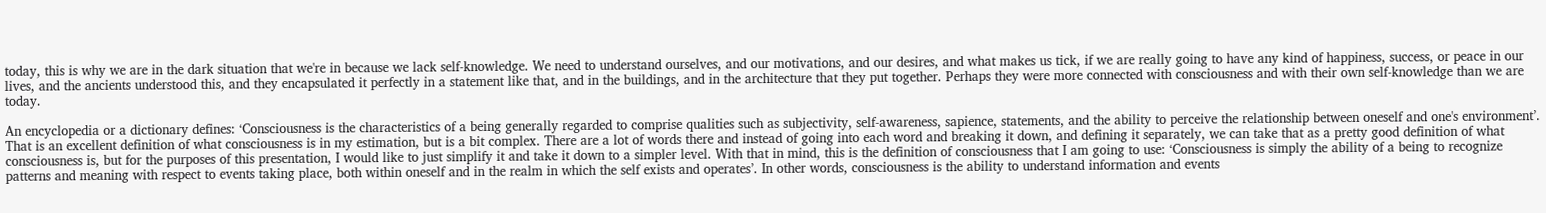today, this is why we are in the dark situation that we're in because we lack self-knowledge. We need to understand ourselves, and our motivations, and our desires, and what makes us tick, if we are really going to have any kind of happiness, success, or peace in our lives, and the ancients understood this, and they encapsulated it perfectly in a statement like that, and in the buildings, and in the architecture that they put together. Perhaps they were more connected with consciousness and with their own self-knowledge than we are today.

An encyclopedia or a dictionary defines: ‘Consciousness is the characteristics of a being generally regarded to comprise qualities such as subjectivity, self-awareness, sapience, statements, and the ability to perceive the relationship between oneself and one's environment’. That is an excellent definition of what consciousness is in my estimation, but is a bit complex. There are a lot of words there and instead of going into each word and breaking it down, and defining it separately, we can take that as a pretty good definition of what consciousness is, but for the purposes of this presentation, I would like to just simplify it and take it down to a simpler level. With that in mind, this is the definition of consciousness that I am going to use: ‘Consciousness is simply the ability of a being to recognize patterns and meaning with respect to events taking place, both within oneself and in the realm in which the self exists and operates’. In other words, consciousness is the ability to understand information and events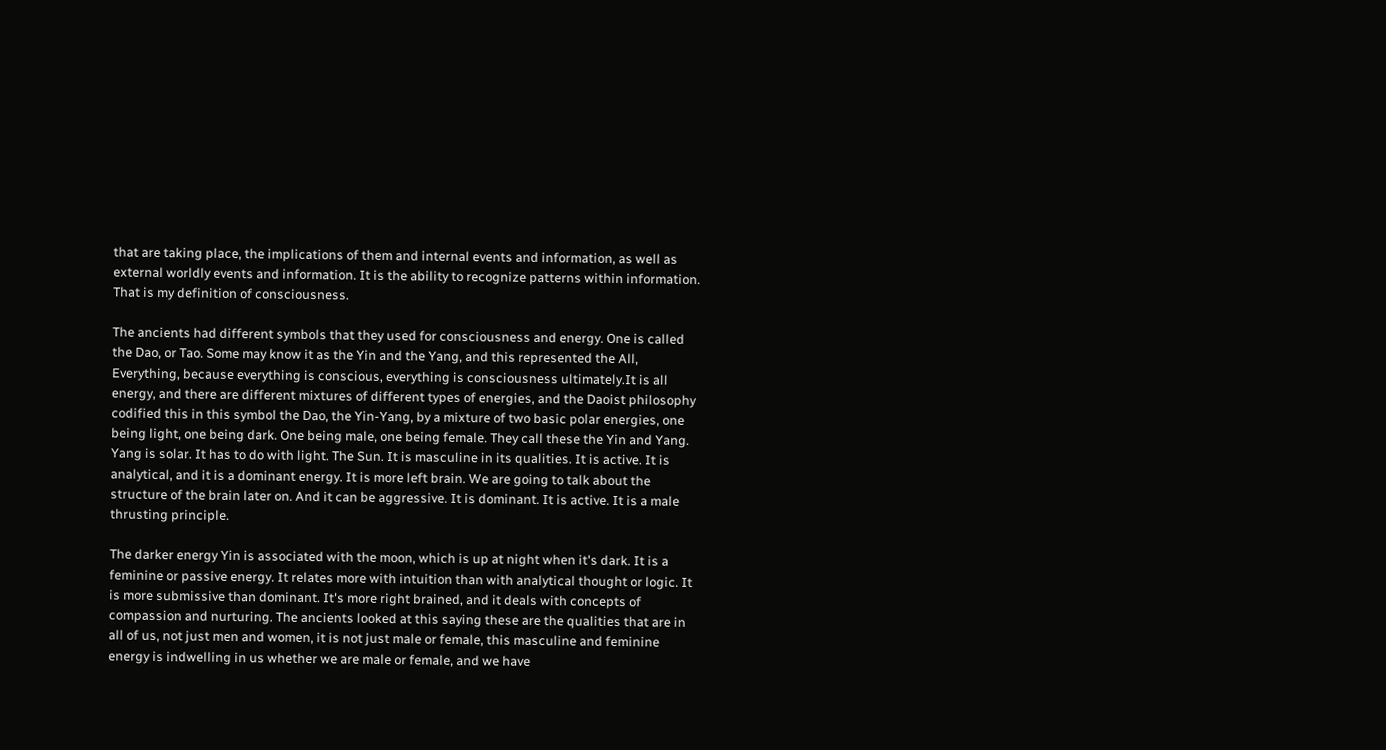that are taking place, the implications of them and internal events and information, as well as external worldly events and information. It is the ability to recognize patterns within information. That is my definition of consciousness.

The ancients had different symbols that they used for consciousness and energy. One is called the Dao, or Tao. Some may know it as the Yin and the Yang, and this represented the All, Everything, because everything is conscious, everything is consciousness ultimately.It is all energy, and there are different mixtures of different types of energies, and the Daoist philosophy codified this in this symbol the Dao, the Yin-Yang, by a mixture of two basic polar energies, one being light, one being dark. One being male, one being female. They call these the Yin and Yang. Yang is solar. It has to do with light. The Sun. It is masculine in its qualities. It is active. It is analytical, and it is a dominant energy. It is more left brain. We are going to talk about the structure of the brain later on. And it can be aggressive. It is dominant. It is active. It is a male thrusting principle.

The darker energy Yin is associated with the moon, which is up at night when it's dark. It is a feminine or passive energy. It relates more with intuition than with analytical thought or logic. It is more submissive than dominant. It's more right brained, and it deals with concepts of compassion and nurturing. The ancients looked at this saying these are the qualities that are in all of us, not just men and women, it is not just male or female, this masculine and feminine energy is indwelling in us whether we are male or female, and we have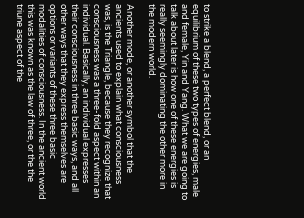to strike a blend, a perfect blend, or an equilibrium of these two types of energies, male and female, Yin and Yang. What we are going to talk about later is how one of these energies is really seemingly dominating the other more in the modern world.

Another mode, or another symbol that the ancients used to explain what consciousness was, is the Triangle, because they recognize that consciousness was a three-fold aspect within an individual. Basically, an individual expresses their consciousness in three basic ways, and all other ways that they express themselves are options or variants of these three basic modalities of consciousness. In the ancient world this was known as the law of three, or the the triune aspect of the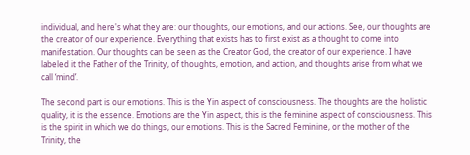individual, and here's what they are: our thoughts, our emotions, and our actions. See, our thoughts are the creator of our experience. Everything that exists has to first exist as a thought to come into manifestation. Our thoughts can be seen as the Creator God, the creator of our experience. I have labeled it the Father of the Trinity, of thoughts, emotion, and action, and thoughts arise from what we call ‘mind’.

The second part is our emotions. This is the Yin aspect of consciousness. The thoughts are the holistic quality, it is the essence. Emotions are the Yin aspect, this is the feminine aspect of consciousness. This is the spirit in which we do things, our emotions. This is the Sacred Feminine, or the mother of the Trinity, the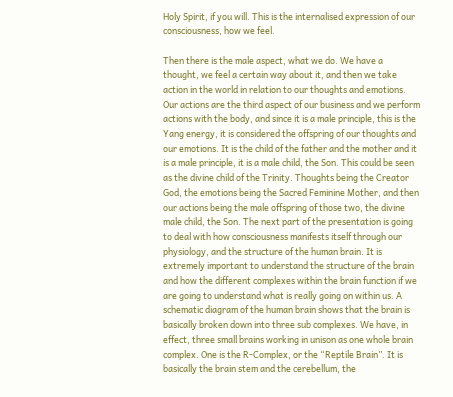Holy Spirit, if you will. This is the internalised expression of our consciousness, how we feel.

Then there is the male aspect, what we do. We have a thought, we feel a certain way about it, and then we take action in the world in relation to our thoughts and emotions. Our actions are the third aspect of our business and we perform actions with the body, and since it is a male principle, this is the Yang energy, it is considered the offspring of our thoughts and our emotions. It is the child of the father and the mother and it is a male principle, it is a male child, the Son. This could be seen as the divine child of the Trinity. Thoughts being the Creator God, the emotions being the Sacred Feminine Mother, and then our actions being the male offspring of those two, the divine male child, the Son. The next part of the presentation is going to deal with how consciousness manifests itself through our physiology, and the structure of the human brain. It is extremely important to understand the structure of the brain and how the different complexes within the brain function if we are going to understand what is really going on within us. A schematic diagram of the human brain shows that the brain is basically broken down into three sub complexes. We have, in effect, three small brains working in unison as one whole brain complex. One is the R-Complex, or the “Reptile Brain”. It is basically the brain stem and the cerebellum, the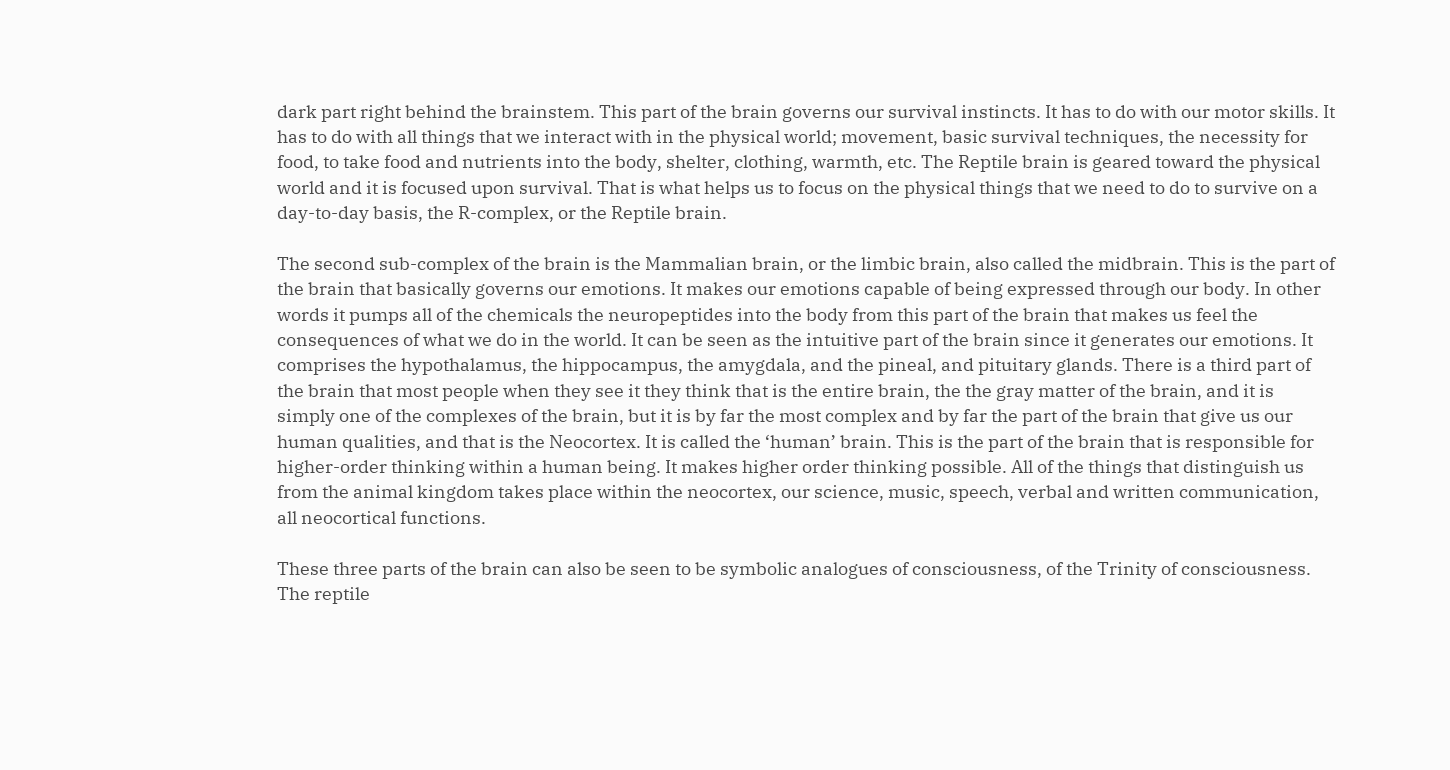dark part right behind the brainstem. This part of the brain governs our survival instincts. It has to do with our motor skills. It has to do with all things that we interact with in the physical world; movement, basic survival techniques, the necessity for food, to take food and nutrients into the body, shelter, clothing, warmth, etc. The Reptile brain is geared toward the physical world and it is focused upon survival. That is what helps us to focus on the physical things that we need to do to survive on a day-to-day basis, the R-complex, or the Reptile brain.

The second sub-complex of the brain is the Mammalian brain, or the limbic brain, also called the midbrain. This is the part of the brain that basically governs our emotions. It makes our emotions capable of being expressed through our body. In other words it pumps all of the chemicals the neuropeptides into the body from this part of the brain that makes us feel the consequences of what we do in the world. It can be seen as the intuitive part of the brain since it generates our emotions. It comprises the hypothalamus, the hippocampus, the amygdala, and the pineal, and pituitary glands. There is a third part of the brain that most people when they see it they think that is the entire brain, the the gray matter of the brain, and it is simply one of the complexes of the brain, but it is by far the most complex and by far the part of the brain that give us our human qualities, and that is the Neocortex. It is called the ‘human’ brain. This is the part of the brain that is responsible for higher-order thinking within a human being. It makes higher order thinking possible. All of the things that distinguish us from the animal kingdom takes place within the neocortex, our science, music, speech, verbal and written communication, all neocortical functions.

These three parts of the brain can also be seen to be symbolic analogues of consciousness, of the Trinity of consciousness. The reptile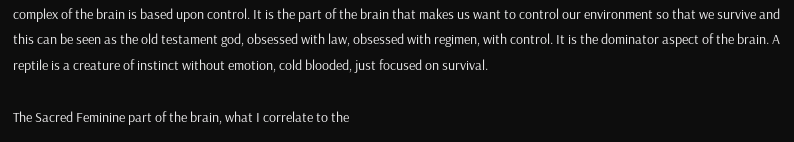complex of the brain is based upon control. It is the part of the brain that makes us want to control our environment so that we survive and this can be seen as the old testament god, obsessed with law, obsessed with regimen, with control. It is the dominator aspect of the brain. A reptile is a creature of instinct without emotion, cold blooded, just focused on survival.

The Sacred Feminine part of the brain, what I correlate to the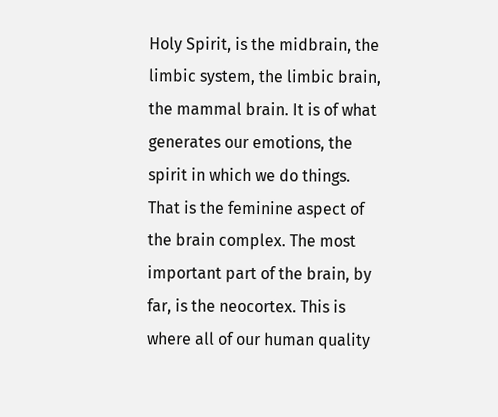Holy Spirit, is the midbrain, the limbic system, the limbic brain, the mammal brain. It is of what generates our emotions, the spirit in which we do things. That is the feminine aspect of the brain complex. The most important part of the brain, by far, is the neocortex. This is where all of our human quality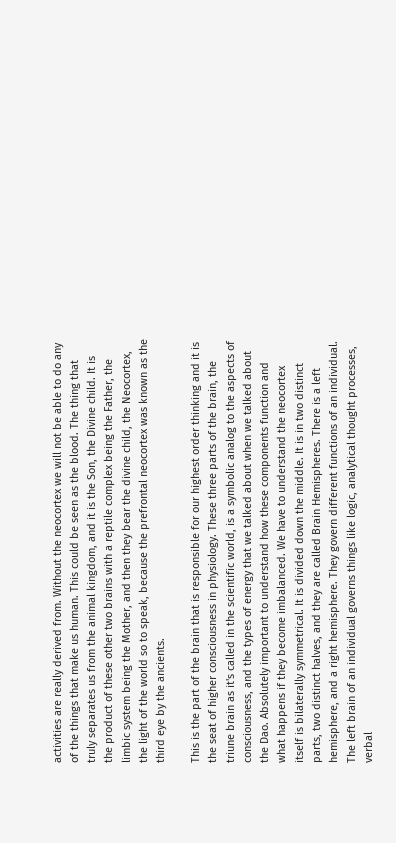activities are really derived from. Without the neocortex we will not be able to do any of the things that make us human. This could be seen as the blood. The thing that truly separates us from the animal kingdom, and it is the Son, the Divine child. It is the product of these other two brains with a reptile complex being the Father, the limbic system being the Mother, and then they bear the divine child, the Neocortex, the light of the world so to speak, because the prefrontal neocortex was known as the third eye by the ancients.

This is the part of the brain that is responsible for our highest order thinking and it is the seat of higher consciousness in physiology. These three parts of the brain, the triune brain as it's called in the scientific world, is a symbolic analog to the aspects of consciousness, and the types of energy that we talked about when we talked about the Dao. Absolutely important to understand how these components function and what happens if they become imbalanced. We have to understand the neocortex itself is bilaterally symmetrical. It is divided down the middle. It is in two distinct parts, two distinct halves, and they are called Brain Hemispheres. There is a left hemisphere, and a right hemisphere. They govern different functions of an individual. The left brain of an individual governs things like logic, analytical thought processes, verbal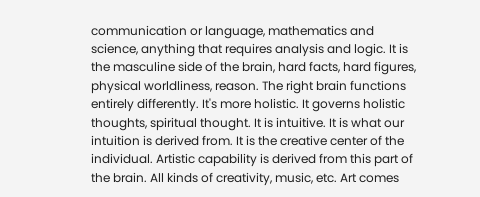communication or language, mathematics and science, anything that requires analysis and logic. It is the masculine side of the brain, hard facts, hard figures, physical worldliness, reason. The right brain functions entirely differently. It's more holistic. It governs holistic thoughts, spiritual thought. It is intuitive. It is what our intuition is derived from. It is the creative center of the individual. Artistic capability is derived from this part of the brain. All kinds of creativity, music, etc. Art comes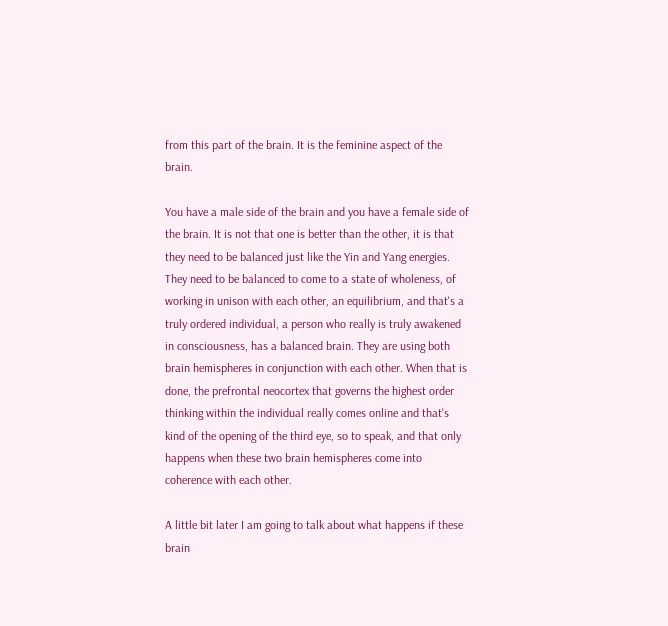from this part of the brain. It is the feminine aspect of the brain.

You have a male side of the brain and you have a female side of the brain. It is not that one is better than the other, it is that they need to be balanced just like the Yin and Yang energies. They need to be balanced to come to a state of wholeness, of working in unison with each other, an equilibrium, and that's a truly ordered individual, a person who really is truly awakened in consciousness, has a balanced brain. They are using both brain hemispheres in conjunction with each other. When that is done, the prefrontal neocortex that governs the highest order thinking within the individual really comes online and that's kind of the opening of the third eye, so to speak, and that only happens when these two brain hemispheres come into coherence with each other.

A little bit later I am going to talk about what happens if these brain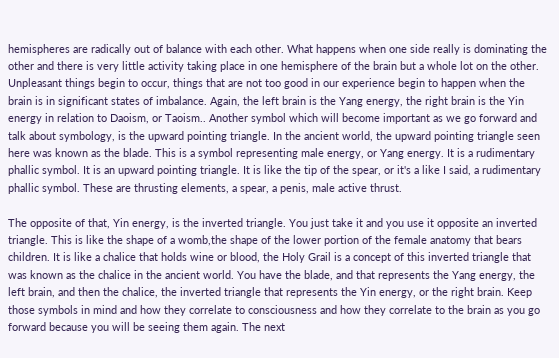hemispheres are radically out of balance with each other. What happens when one side really is dominating the other and there is very little activity taking place in one hemisphere of the brain but a whole lot on the other. Unpleasant things begin to occur, things that are not too good in our experience begin to happen when the brain is in significant states of imbalance. Again, the left brain is the Yang energy, the right brain is the Yin energy in relation to Daoism, or Taoism.. Another symbol which will become important as we go forward and talk about symbology, is the upward pointing triangle. In the ancient world, the upward pointing triangle seen here was known as the blade. This is a symbol representing male energy, or Yang energy. It is a rudimentary phallic symbol. It is an upward pointing triangle. It is like the tip of the spear, or it's a like I said, a rudimentary phallic symbol. These are thrusting elements, a spear, a penis, male active thrust.

The opposite of that, Yin energy, is the inverted triangle. You just take it and you use it opposite an inverted triangle. This is like the shape of a womb,the shape of the lower portion of the female anatomy that bears children. It is like a chalice that holds wine or blood, the Holy Grail is a concept of this inverted triangle that was known as the chalice in the ancient world. You have the blade, and that represents the Yang energy, the left brain, and then the chalice, the inverted triangle that represents the Yin energy, or the right brain. Keep those symbols in mind and how they correlate to consciousness and how they correlate to the brain as you go forward because you will be seeing them again. The next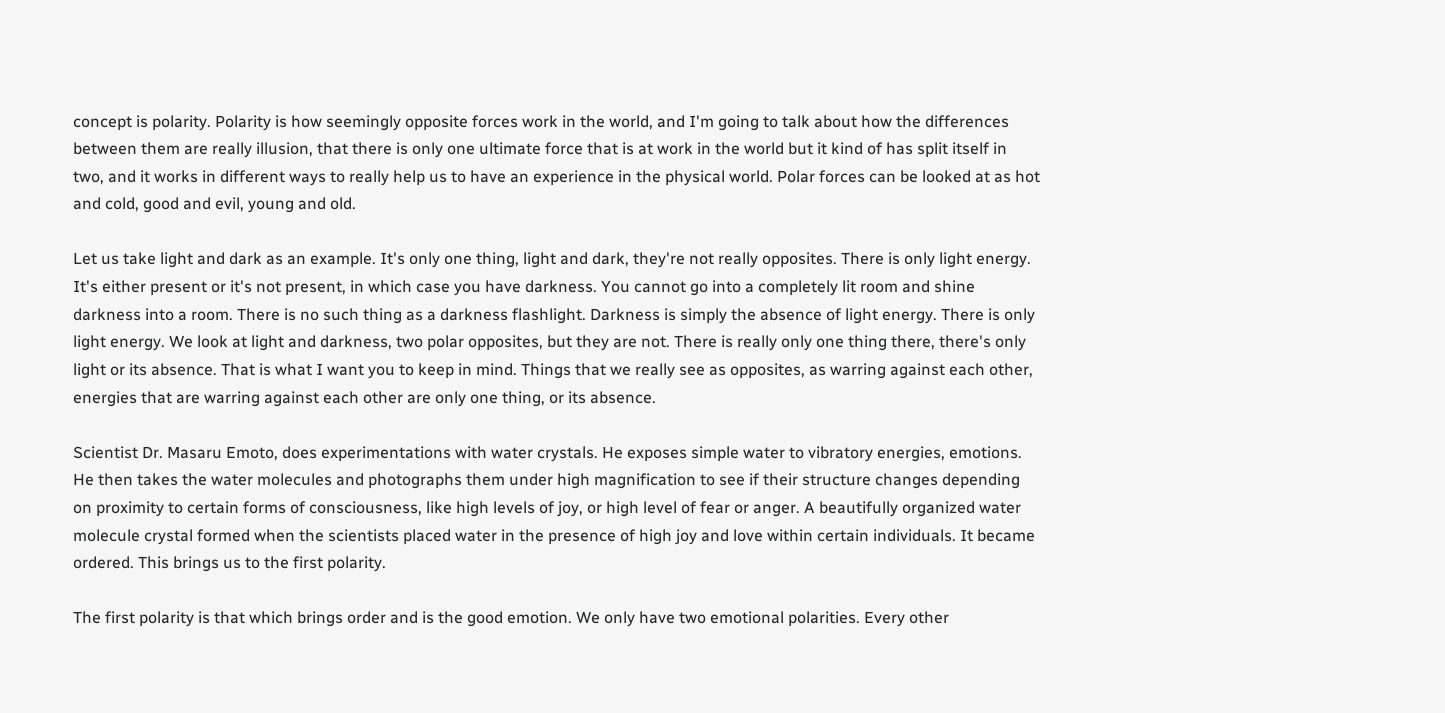concept is polarity. Polarity is how seemingly opposite forces work in the world, and I'm going to talk about how the differences between them are really illusion, that there is only one ultimate force that is at work in the world but it kind of has split itself in two, and it works in different ways to really help us to have an experience in the physical world. Polar forces can be looked at as hot and cold, good and evil, young and old.

Let us take light and dark as an example. It's only one thing, light and dark, they're not really opposites. There is only light energy. It's either present or it's not present, in which case you have darkness. You cannot go into a completely lit room and shine darkness into a room. There is no such thing as a darkness flashlight. Darkness is simply the absence of light energy. There is only light energy. We look at light and darkness, two polar opposites, but they are not. There is really only one thing there, there's only light or its absence. That is what I want you to keep in mind. Things that we really see as opposites, as warring against each other, energies that are warring against each other are only one thing, or its absence.

Scientist Dr. Masaru Emoto, does experimentations with water crystals. He exposes simple water to vibratory energies, emotions. He then takes the water molecules and photographs them under high magnification to see if their structure changes depending on proximity to certain forms of consciousness, like high levels of joy, or high level of fear or anger. A beautifully organized water molecule crystal formed when the scientists placed water in the presence of high joy and love within certain individuals. It became ordered. This brings us to the first polarity.

The first polarity is that which brings order and is the good emotion. We only have two emotional polarities. Every other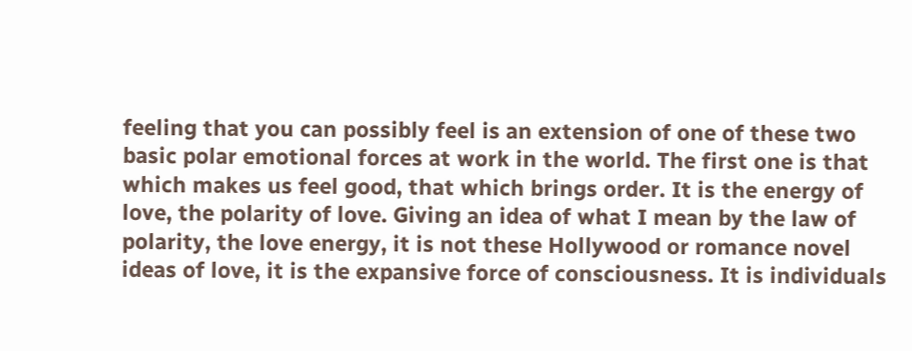feeling that you can possibly feel is an extension of one of these two basic polar emotional forces at work in the world. The first one is that which makes us feel good, that which brings order. It is the energy of love, the polarity of love. Giving an idea of what I mean by the law of polarity, the love energy, it is not these Hollywood or romance novel ideas of love, it is the expansive force of consciousness. It is individuals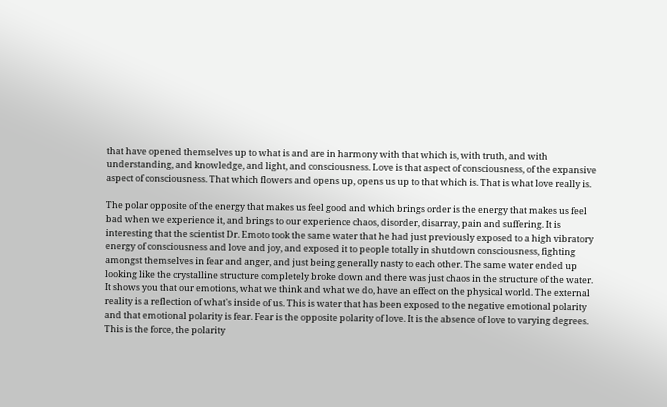that have opened themselves up to what is and are in harmony with that which is, with truth, and with understanding, and knowledge, and light, and consciousness. Love is that aspect of consciousness, of the expansive aspect of consciousness. That which flowers and opens up, opens us up to that which is. That is what love really is.

The polar opposite of the energy that makes us feel good and which brings order is the energy that makes us feel bad when we experience it, and brings to our experience chaos, disorder, disarray, pain and suffering. It is interesting that the scientist Dr. Emoto took the same water that he had just previously exposed to a high vibratory energy of consciousness and love and joy, and exposed it to people totally in shutdown consciousness, fighting amongst themselves in fear and anger, and just being generally nasty to each other. The same water ended up looking like the crystalline structure completely broke down and there was just chaos in the structure of the water. It shows you that our emotions, what we think and what we do, have an effect on the physical world. The external reality is a reflection of what's inside of us. This is water that has been exposed to the negative emotional polarity and that emotional polarity is fear. Fear is the opposite polarity of love. It is the absence of love to varying degrees. This is the force, the polarity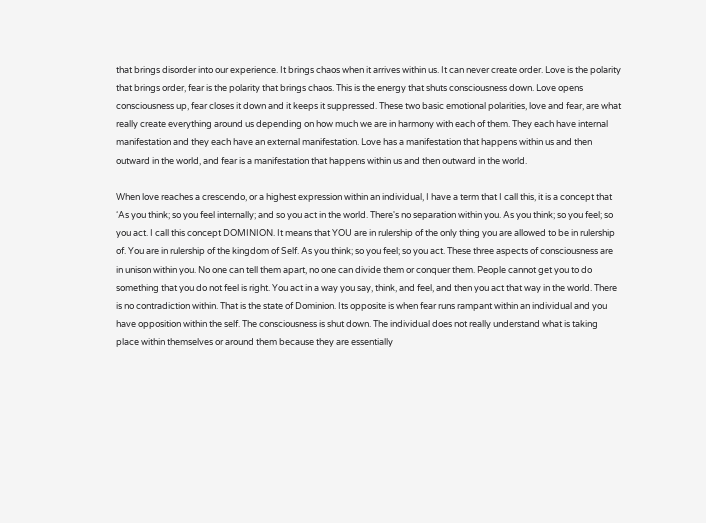that brings disorder into our experience. It brings chaos when it arrives within us. It can never create order. Love is the polarity that brings order, fear is the polarity that brings chaos. This is the energy that shuts consciousness down. Love opens consciousness up, fear closes it down and it keeps it suppressed. These two basic emotional polarities, love and fear, are what really create everything around us depending on how much we are in harmony with each of them. They each have internal manifestation and they each have an external manifestation. Love has a manifestation that happens within us and then outward in the world, and fear is a manifestation that happens within us and then outward in the world.

When love reaches a crescendo, or a highest expression within an individual, I have a term that I call this, it is a concept that ‘As you think; so you feel internally; and so you act in the world. There's no separation within you. As you think; so you feel; so you act. I call this concept DOMINION. It means that YOU are in rulership of the only thing you are allowed to be in rulership of. You are in rulership of the kingdom of Self. As you think; so you feel; so you act. These three aspects of consciousness are in unison within you. No one can tell them apart, no one can divide them or conquer them. People cannot get you to do something that you do not feel is right. You act in a way you say, think, and feel, and then you act that way in the world. There is no contradiction within. That is the state of Dominion. Its opposite is when fear runs rampant within an individual and you have opposition within the self. The consciousness is shut down. The individual does not really understand what is taking place within themselves or around them because they are essentially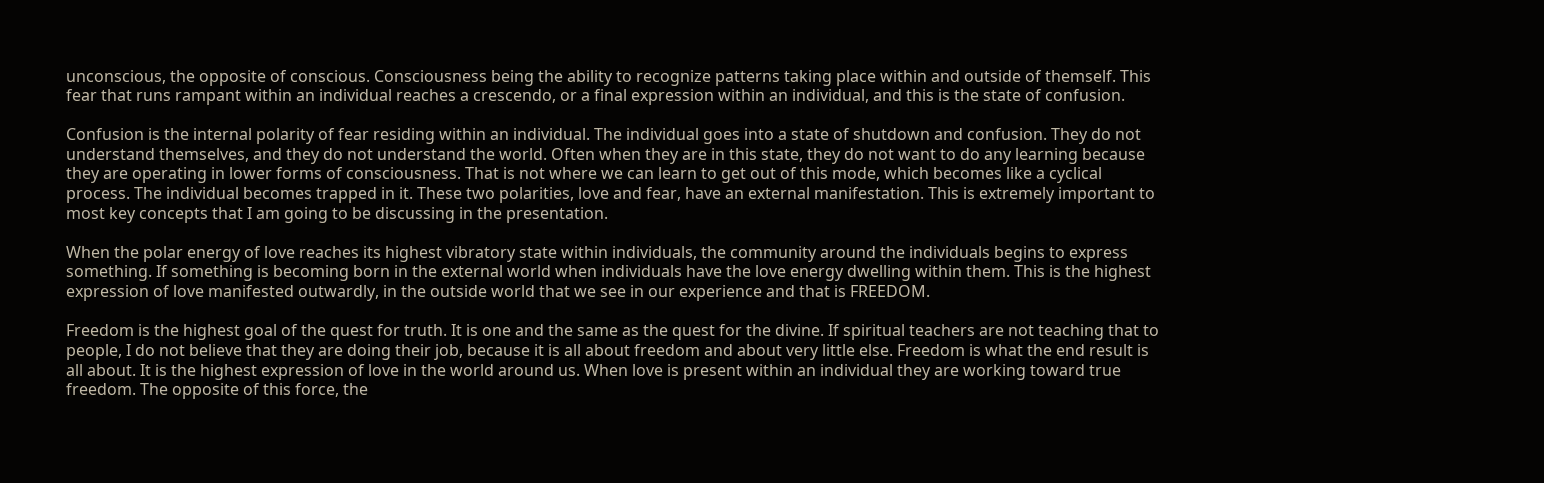unconscious, the opposite of conscious. Consciousness being the ability to recognize patterns taking place within and outside of themself. This fear that runs rampant within an individual reaches a crescendo, or a final expression within an individual, and this is the state of confusion.

Confusion is the internal polarity of fear residing within an individual. The individual goes into a state of shutdown and confusion. They do not understand themselves, and they do not understand the world. Often when they are in this state, they do not want to do any learning because they are operating in lower forms of consciousness. That is not where we can learn to get out of this mode, which becomes like a cyclical process. The individual becomes trapped in it. These two polarities, love and fear, have an external manifestation. This is extremely important to most key concepts that I am going to be discussing in the presentation.

When the polar energy of love reaches its highest vibratory state within individuals, the community around the individuals begins to express something. If something is becoming born in the external world when individuals have the love energy dwelling within them. This is the highest expression of love manifested outwardly, in the outside world that we see in our experience and that is FREEDOM.

Freedom is the highest goal of the quest for truth. It is one and the same as the quest for the divine. If spiritual teachers are not teaching that to people, I do not believe that they are doing their job, because it is all about freedom and about very little else. Freedom is what the end result is all about. It is the highest expression of love in the world around us. When love is present within an individual they are working toward true freedom. The opposite of this force, the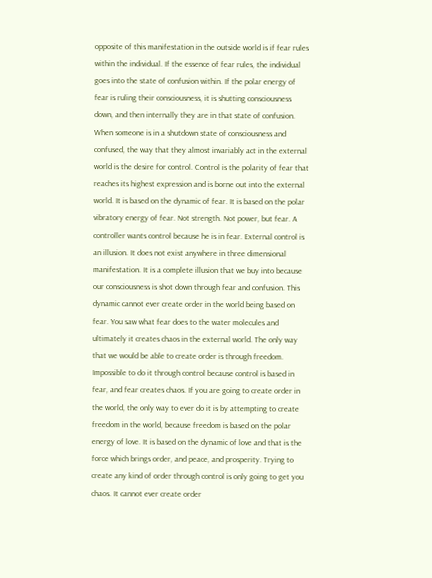opposite of this manifestation in the outside world is if fear rules within the individual. If the essence of fear rules, the individual goes into the state of confusion within. If the polar energy of fear is ruling their consciousness, it is shutting consciousness down, and then internally they are in that state of confusion. When someone is in a shutdown state of consciousness and confused, the way that they almost invariably act in the external world is the desire for control. Control is the polarity of fear that reaches its highest expression and is borne out into the external world. It is based on the dynamic of fear. It is based on the polar vibratory energy of fear. Not strength. Not power, but fear. A controller wants control because he is in fear. External control is an illusion. It does not exist anywhere in three dimensional manifestation. It is a complete illusion that we buy into because our consciousness is shot down through fear and confusion. This dynamic cannot ever create order in the world being based on fear. You saw what fear does to the water molecules and ultimately it creates chaos in the external world. The only way that we would be able to create order is through freedom. Impossible to do it through control because control is based in fear, and fear creates chaos. If you are going to create order in the world, the only way to ever do it is by attempting to create freedom in the world, because freedom is based on the polar energy of love. It is based on the dynamic of love and that is the force which brings order, and peace, and prosperity. Trying to create any kind of order through control is only going to get you chaos. It cannot ever create order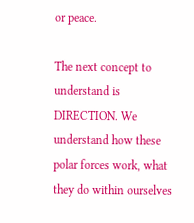or peace.

The next concept to understand is DIRECTION. We understand how these polar forces work, what they do within ourselves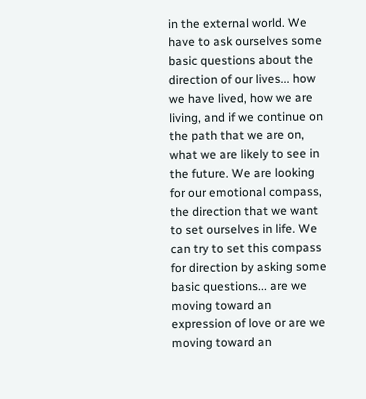in the external world. We have to ask ourselves some basic questions about the direction of our lives... how we have lived, how we are living, and if we continue on the path that we are on, what we are likely to see in the future. We are looking for our emotional compass, the direction that we want to set ourselves in life. We can try to set this compass for direction by asking some basic questions... are we moving toward an expression of love or are we moving toward an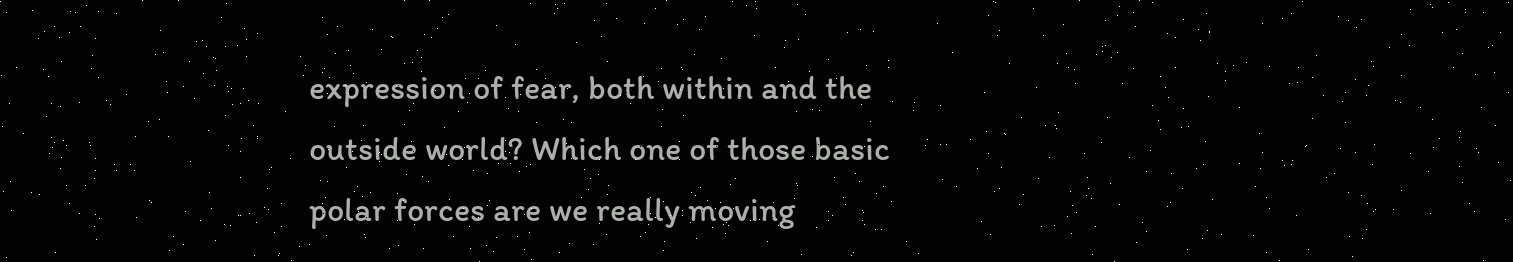expression of fear, both within and the outside world? Which one of those basic polar forces are we really moving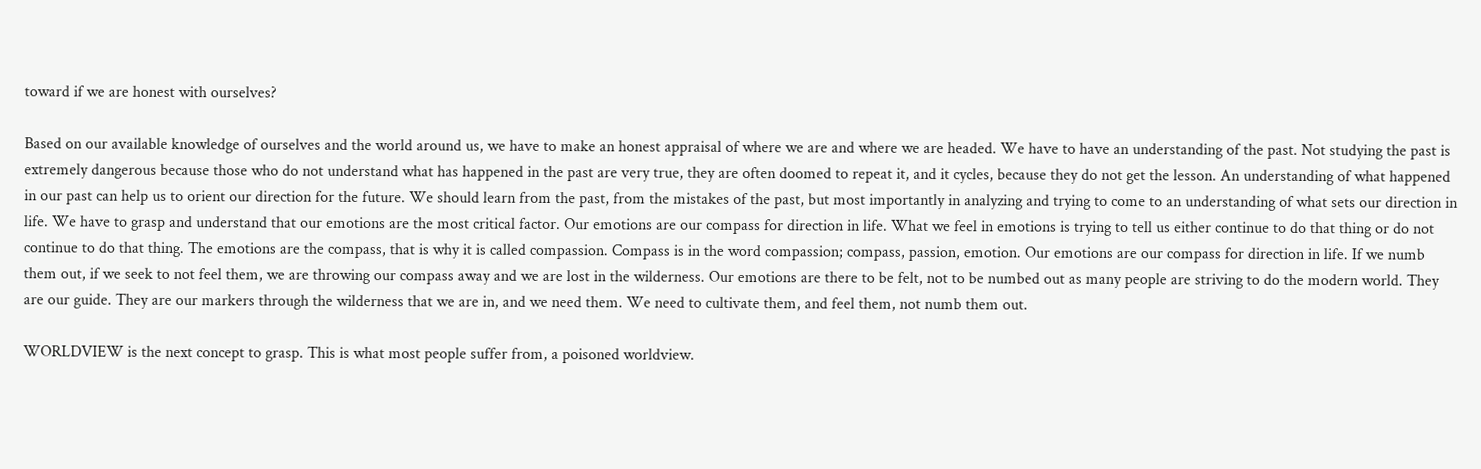toward if we are honest with ourselves?

Based on our available knowledge of ourselves and the world around us, we have to make an honest appraisal of where we are and where we are headed. We have to have an understanding of the past. Not studying the past is extremely dangerous because those who do not understand what has happened in the past are very true, they are often doomed to repeat it, and it cycles, because they do not get the lesson. An understanding of what happened in our past can help us to orient our direction for the future. We should learn from the past, from the mistakes of the past, but most importantly in analyzing and trying to come to an understanding of what sets our direction in life. We have to grasp and understand that our emotions are the most critical factor. Our emotions are our compass for direction in life. What we feel in emotions is trying to tell us either continue to do that thing or do not continue to do that thing. The emotions are the compass, that is why it is called compassion. Compass is in the word compassion; compass, passion, emotion. Our emotions are our compass for direction in life. If we numb them out, if we seek to not feel them, we are throwing our compass away and we are lost in the wilderness. Our emotions are there to be felt, not to be numbed out as many people are striving to do the modern world. They are our guide. They are our markers through the wilderness that we are in, and we need them. We need to cultivate them, and feel them, not numb them out.

WORLDVIEW is the next concept to grasp. This is what most people suffer from, a poisoned worldview.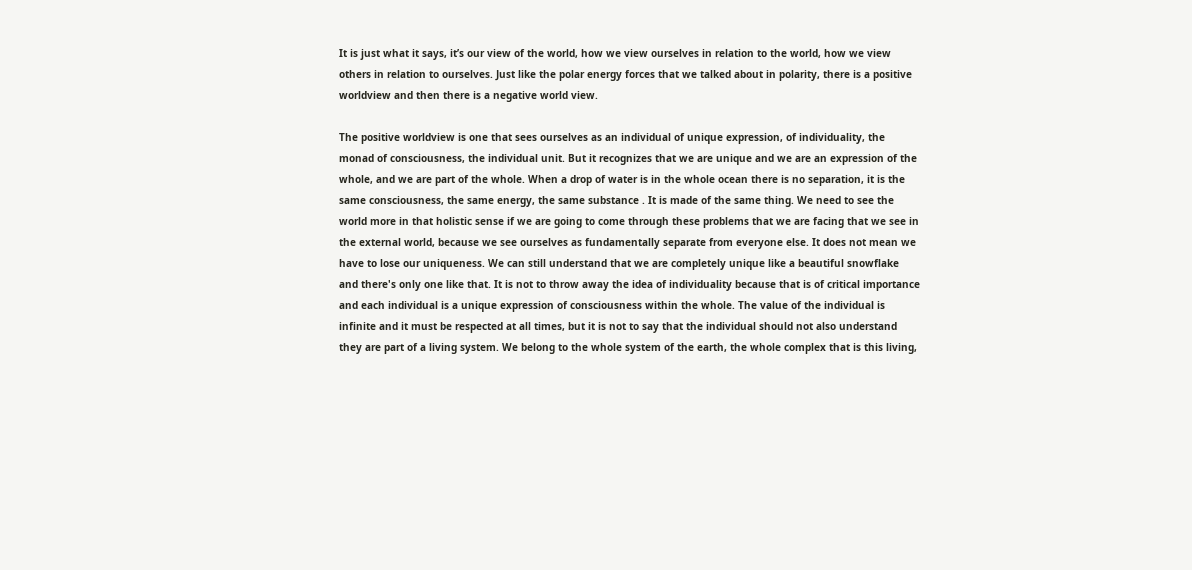It is just what it says, it’s our view of the world, how we view ourselves in relation to the world, how we view others in relation to ourselves. Just like the polar energy forces that we talked about in polarity, there is a positive worldview and then there is a negative world view.

The positive worldview is one that sees ourselves as an individual of unique expression, of individuality, the monad of consciousness, the individual unit. But it recognizes that we are unique and we are an expression of the whole, and we are part of the whole. When a drop of water is in the whole ocean there is no separation, it is the same consciousness, the same energy, the same substance . It is made of the same thing. We need to see the world more in that holistic sense if we are going to come through these problems that we are facing that we see in the external world, because we see ourselves as fundamentally separate from everyone else. It does not mean we have to lose our uniqueness. We can still understand that we are completely unique like a beautiful snowflake and there's only one like that. It is not to throw away the idea of individuality because that is of critical importance and each individual is a unique expression of consciousness within the whole. The value of the individual is infinite and it must be respected at all times, but it is not to say that the individual should not also understand they are part of a living system. We belong to the whole system of the earth, the whole complex that is this living,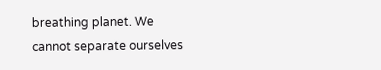breathing planet. We cannot separate ourselves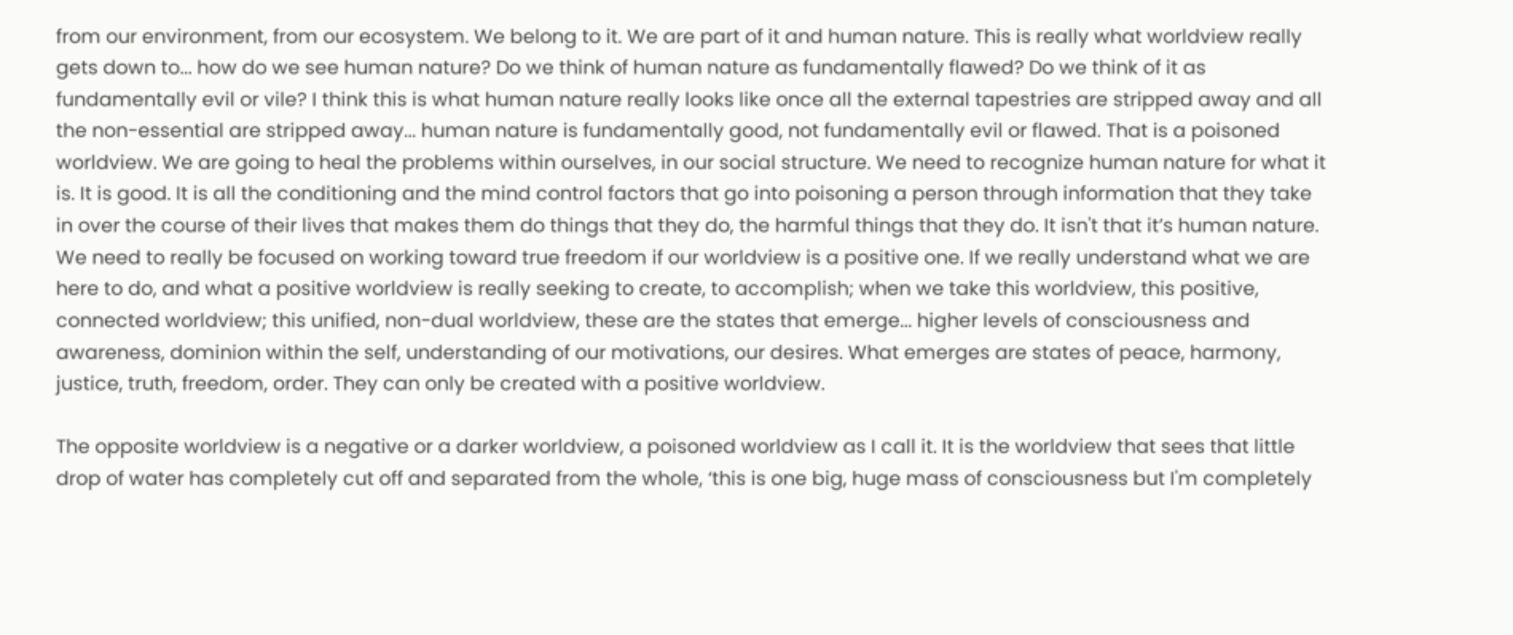from our environment, from our ecosystem. We belong to it. We are part of it and human nature. This is really what worldview really gets down to... how do we see human nature? Do we think of human nature as fundamentally flawed? Do we think of it as fundamentally evil or vile? I think this is what human nature really looks like once all the external tapestries are stripped away and all the non-essential are stripped away... human nature is fundamentally good, not fundamentally evil or flawed. That is a poisoned worldview. We are going to heal the problems within ourselves, in our social structure. We need to recognize human nature for what it is. It is good. It is all the conditioning and the mind control factors that go into poisoning a person through information that they take in over the course of their lives that makes them do things that they do, the harmful things that they do. It isn't that it’s human nature. We need to really be focused on working toward true freedom if our worldview is a positive one. If we really understand what we are here to do, and what a positive worldview is really seeking to create, to accomplish; when we take this worldview, this positive, connected worldview; this unified, non-dual worldview, these are the states that emerge... higher levels of consciousness and awareness, dominion within the self, understanding of our motivations, our desires. What emerges are states of peace, harmony, justice, truth, freedom, order. They can only be created with a positive worldview.

The opposite worldview is a negative or a darker worldview, a poisoned worldview as I call it. It is the worldview that sees that little drop of water has completely cut off and separated from the whole, ‘this is one big, huge mass of consciousness but I'm completely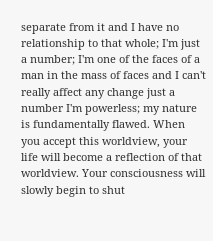separate from it and I have no relationship to that whole; I'm just a number; I'm one of the faces of a man in the mass of faces and I can't really affect any change just a number I'm powerless; my nature is fundamentally flawed. When you accept this worldview, your life will become a reflection of that worldview. Your consciousness will slowly begin to shut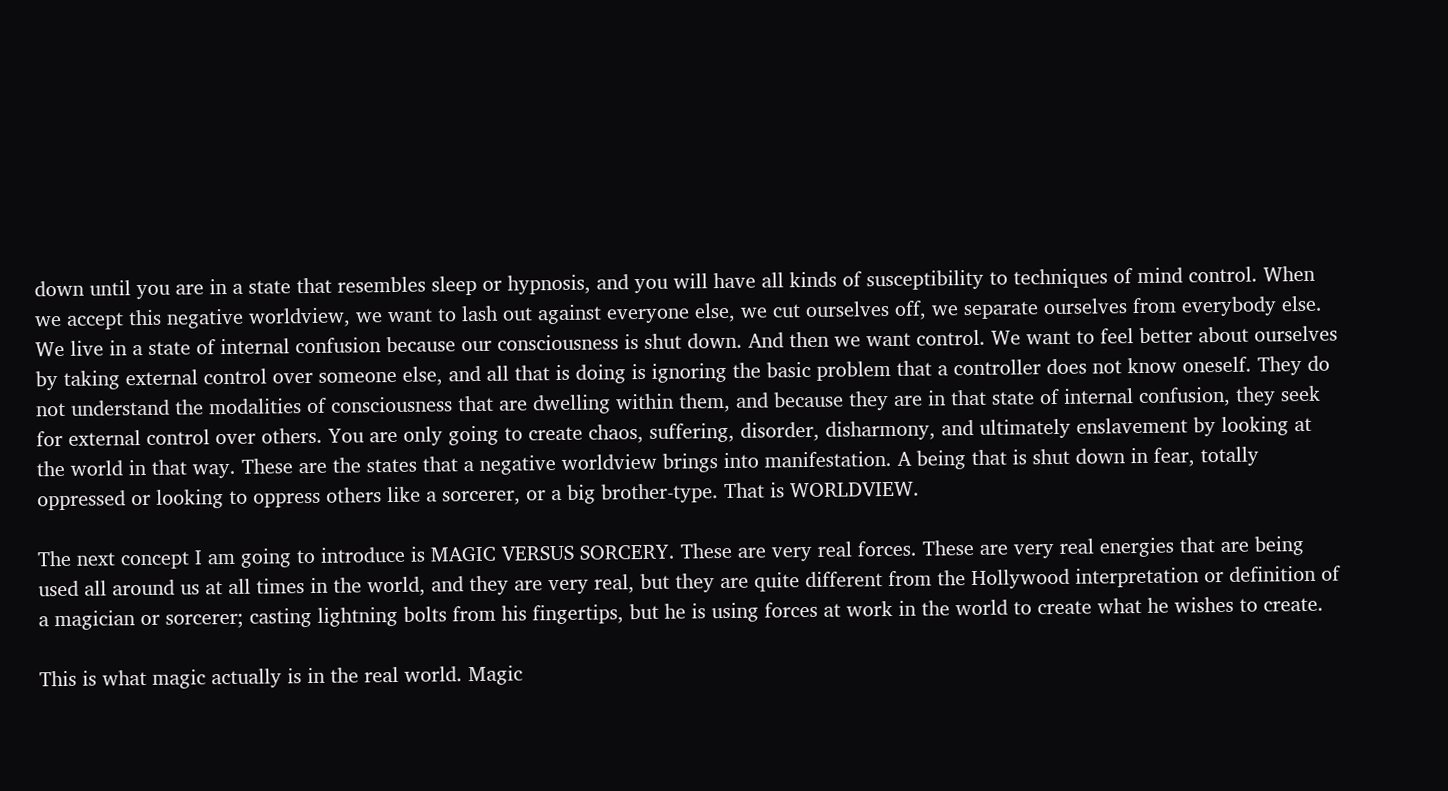down until you are in a state that resembles sleep or hypnosis, and you will have all kinds of susceptibility to techniques of mind control. When we accept this negative worldview, we want to lash out against everyone else, we cut ourselves off, we separate ourselves from everybody else. We live in a state of internal confusion because our consciousness is shut down. And then we want control. We want to feel better about ourselves by taking external control over someone else, and all that is doing is ignoring the basic problem that a controller does not know oneself. They do not understand the modalities of consciousness that are dwelling within them, and because they are in that state of internal confusion, they seek for external control over others. You are only going to create chaos, suffering, disorder, disharmony, and ultimately enslavement by looking at the world in that way. These are the states that a negative worldview brings into manifestation. A being that is shut down in fear, totally oppressed or looking to oppress others like a sorcerer, or a big brother-type. That is WORLDVIEW.

The next concept I am going to introduce is MAGIC VERSUS SORCERY. These are very real forces. These are very real energies that are being used all around us at all times in the world, and they are very real, but they are quite different from the Hollywood interpretation or definition of a magician or sorcerer; casting lightning bolts from his fingertips, but he is using forces at work in the world to create what he wishes to create.

This is what magic actually is in the real world. Magic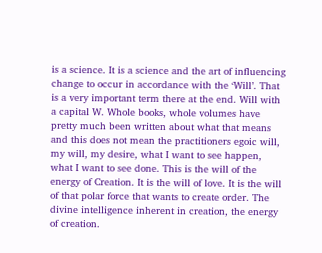is a science. It is a science and the art of influencing change to occur in accordance with the ‘Will’. That is a very important term there at the end. Will with a capital W. Whole books, whole volumes have pretty much been written about what that means and this does not mean the practitioners egoic will, my will, my desire, what I want to see happen, what I want to see done. This is the will of the energy of Creation. It is the will of love. It is the will of that polar force that wants to create order. The divine intelligence inherent in creation, the energy of creation.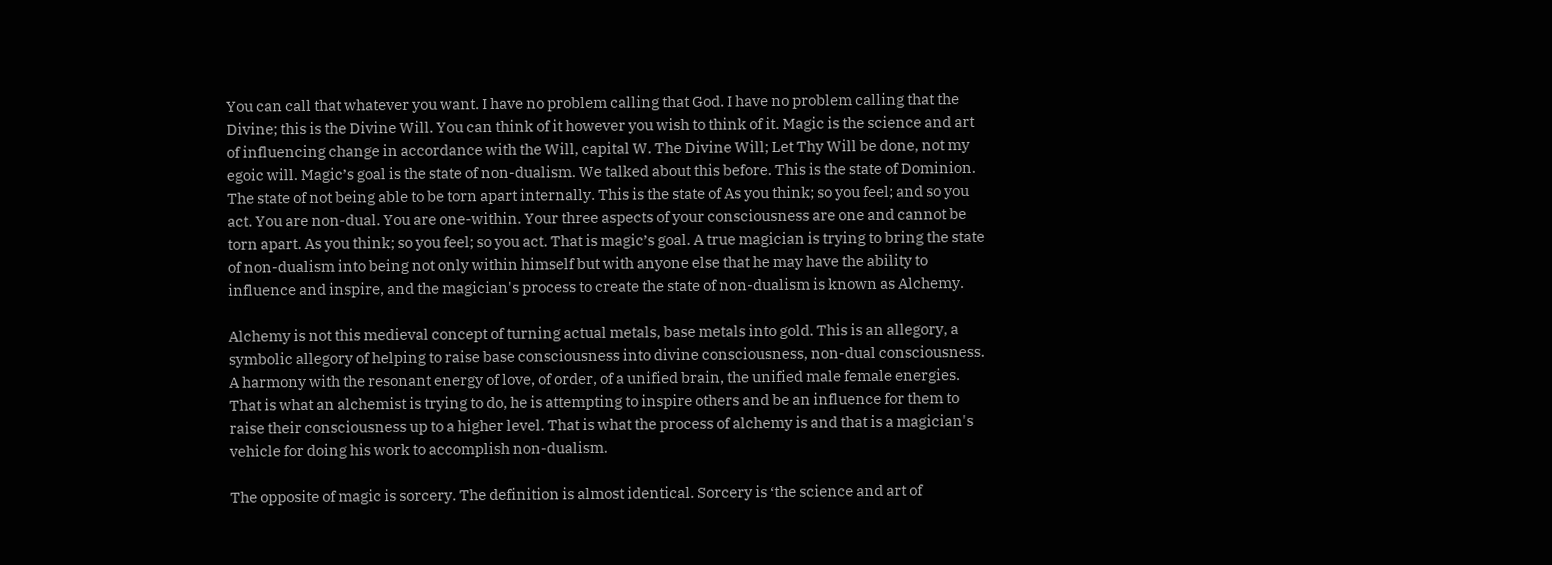You can call that whatever you want. I have no problem calling that God. I have no problem calling that the Divine; this is the Divine Will. You can think of it however you wish to think of it. Magic is the science and art of influencing change in accordance with the Will, capital W. The Divine Will; Let Thy Will be done, not my egoic will. Magic’s goal is the state of non-dualism. We talked about this before. This is the state of Dominion. The state of not being able to be torn apart internally. This is the state of As you think; so you feel; and so you act. You are non-dual. You are one-within. Your three aspects of your consciousness are one and cannot be torn apart. As you think; so you feel; so you act. That is magic’s goal. A true magician is trying to bring the state of non-dualism into being not only within himself but with anyone else that he may have the ability to influence and inspire, and the magician's process to create the state of non-dualism is known as Alchemy.

Alchemy is not this medieval concept of turning actual metals, base metals into gold. This is an allegory, a symbolic allegory of helping to raise base consciousness into divine consciousness, non-dual consciousness. A harmony with the resonant energy of love, of order, of a unified brain, the unified male female energies. That is what an alchemist is trying to do, he is attempting to inspire others and be an influence for them to raise their consciousness up to a higher level. That is what the process of alchemy is and that is a magician's vehicle for doing his work to accomplish non-dualism.

The opposite of magic is sorcery. The definition is almost identical. Sorcery is ‘the science and art of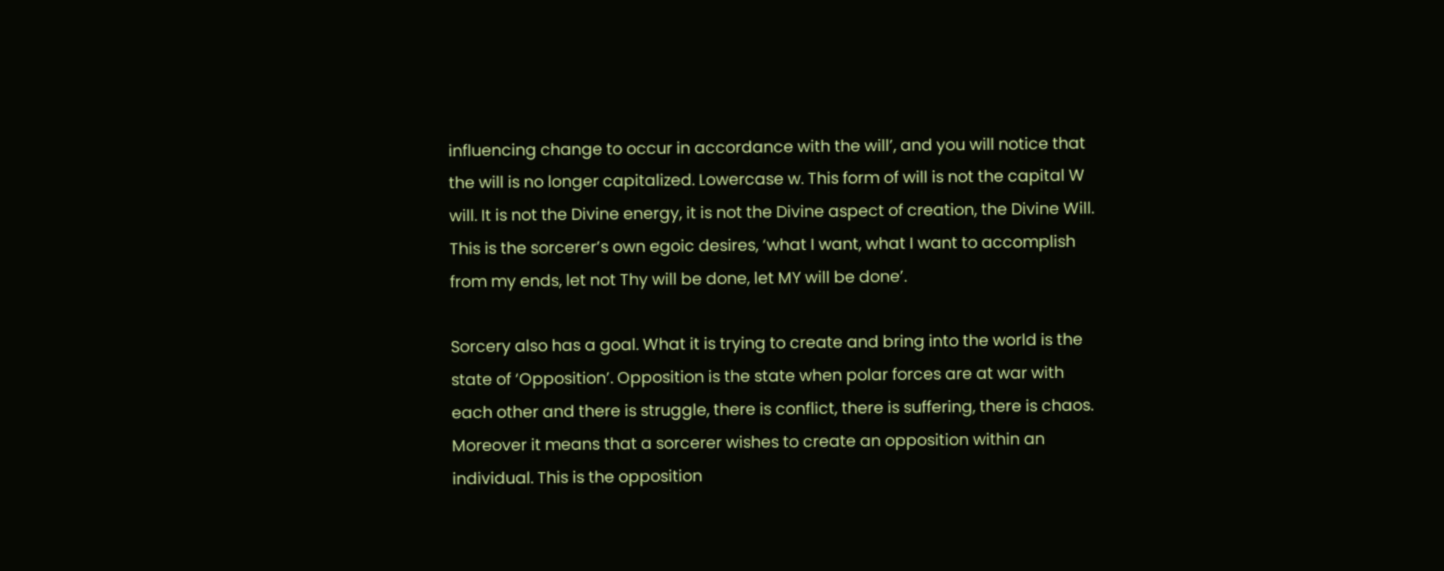influencing change to occur in accordance with the will’, and you will notice that the will is no longer capitalized. Lowercase w. This form of will is not the capital W will. It is not the Divine energy, it is not the Divine aspect of creation, the Divine Will. This is the sorcerer’s own egoic desires, ‘what I want, what I want to accomplish from my ends, let not Thy will be done, let MY will be done’.

Sorcery also has a goal. What it is trying to create and bring into the world is the state of ‘Opposition’. Opposition is the state when polar forces are at war with each other and there is struggle, there is conflict, there is suffering, there is chaos. Moreover it means that a sorcerer wishes to create an opposition within an individual. This is the opposition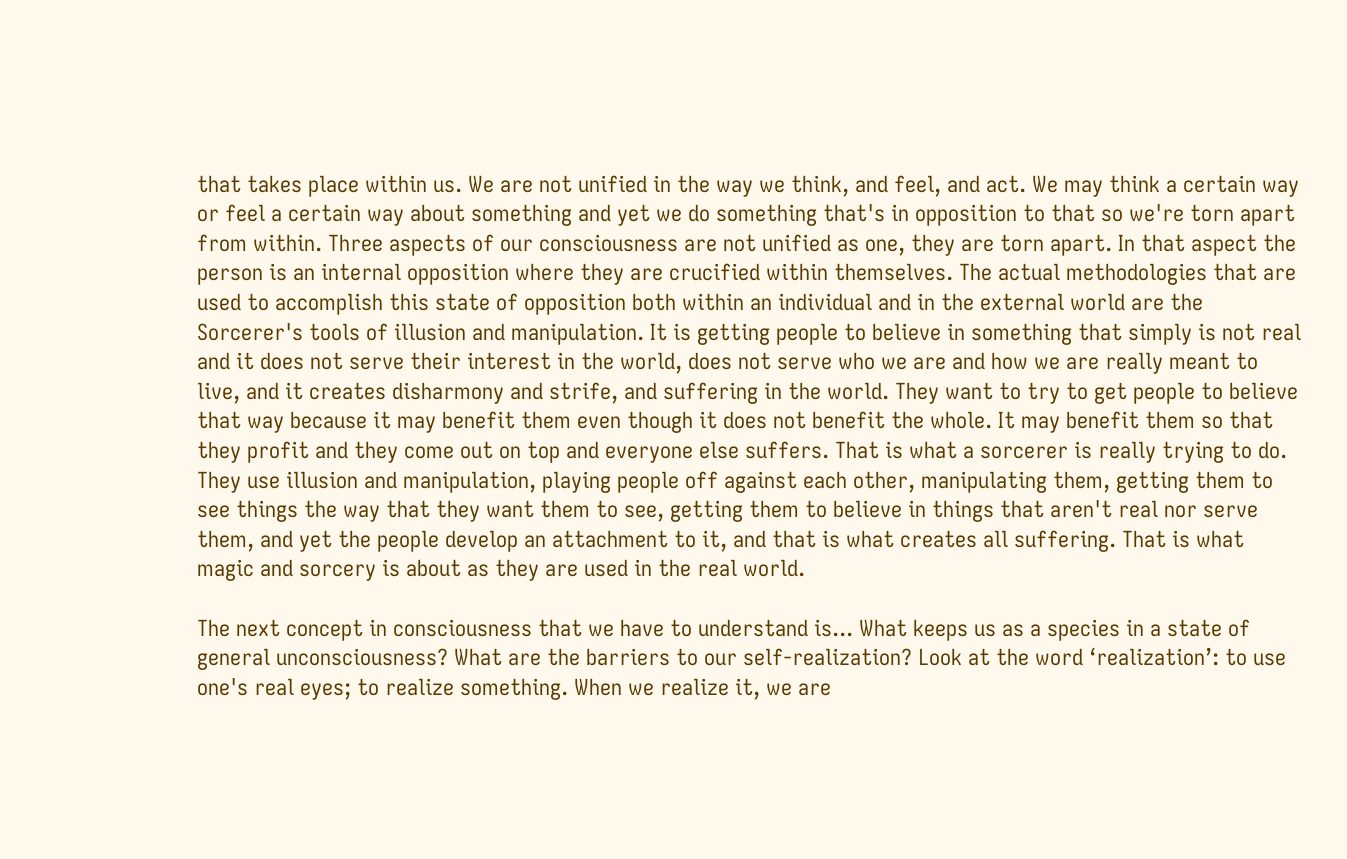that takes place within us. We are not unified in the way we think, and feel, and act. We may think a certain way or feel a certain way about something and yet we do something that's in opposition to that so we're torn apart from within. Three aspects of our consciousness are not unified as one, they are torn apart. In that aspect the person is an internal opposition where they are crucified within themselves. The actual methodologies that are used to accomplish this state of opposition both within an individual and in the external world are the Sorcerer's tools of illusion and manipulation. It is getting people to believe in something that simply is not real and it does not serve their interest in the world, does not serve who we are and how we are really meant to live, and it creates disharmony and strife, and suffering in the world. They want to try to get people to believe that way because it may benefit them even though it does not benefit the whole. It may benefit them so that they profit and they come out on top and everyone else suffers. That is what a sorcerer is really trying to do. They use illusion and manipulation, playing people off against each other, manipulating them, getting them to see things the way that they want them to see, getting them to believe in things that aren't real nor serve them, and yet the people develop an attachment to it, and that is what creates all suffering. That is what magic and sorcery is about as they are used in the real world.

The next concept in consciousness that we have to understand is... What keeps us as a species in a state of general unconsciousness? What are the barriers to our self-realization? Look at the word ‘realization’: to use one's real eyes; to realize something. When we realize it, we are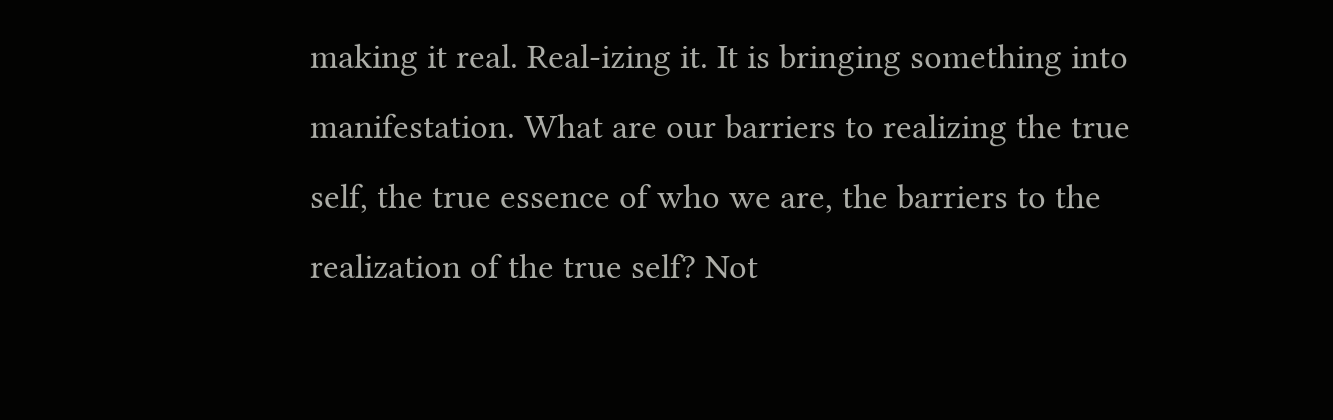making it real. Real-izing it. It is bringing something into manifestation. What are our barriers to realizing the true self, the true essence of who we are, the barriers to the realization of the true self? Not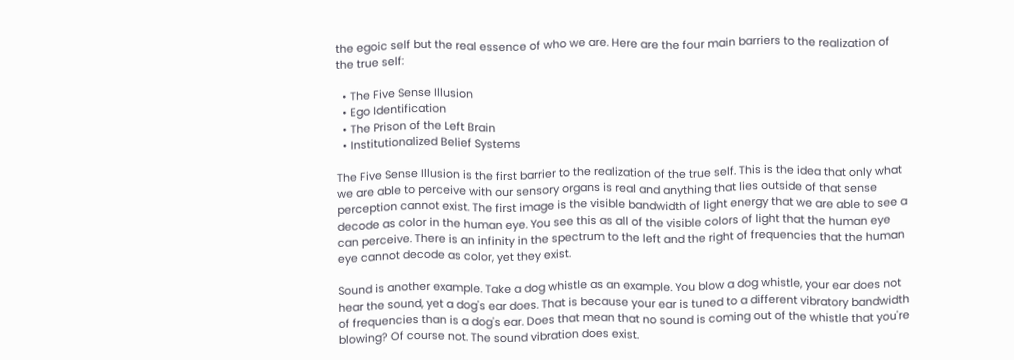the egoic self but the real essence of who we are. Here are the four main barriers to the realization of the true self:

  • The Five Sense Illusion
  • Ego Identification
  • The Prison of the Left Brain
  • Institutionalized Belief Systems

The Five Sense Illusion is the first barrier to the realization of the true self. This is the idea that only what we are able to perceive with our sensory organs is real and anything that lies outside of that sense perception cannot exist. The first image is the visible bandwidth of light energy that we are able to see a decode as color in the human eye. You see this as all of the visible colors of light that the human eye can perceive. There is an infinity in the spectrum to the left and the right of frequencies that the human eye cannot decode as color, yet they exist.

Sound is another example. Take a dog whistle as an example. You blow a dog whistle, your ear does not hear the sound, yet a dog's ear does. That is because your ear is tuned to a different vibratory bandwidth of frequencies than is a dog's ear. Does that mean that no sound is coming out of the whistle that you're blowing? Of course not. The sound vibration does exist.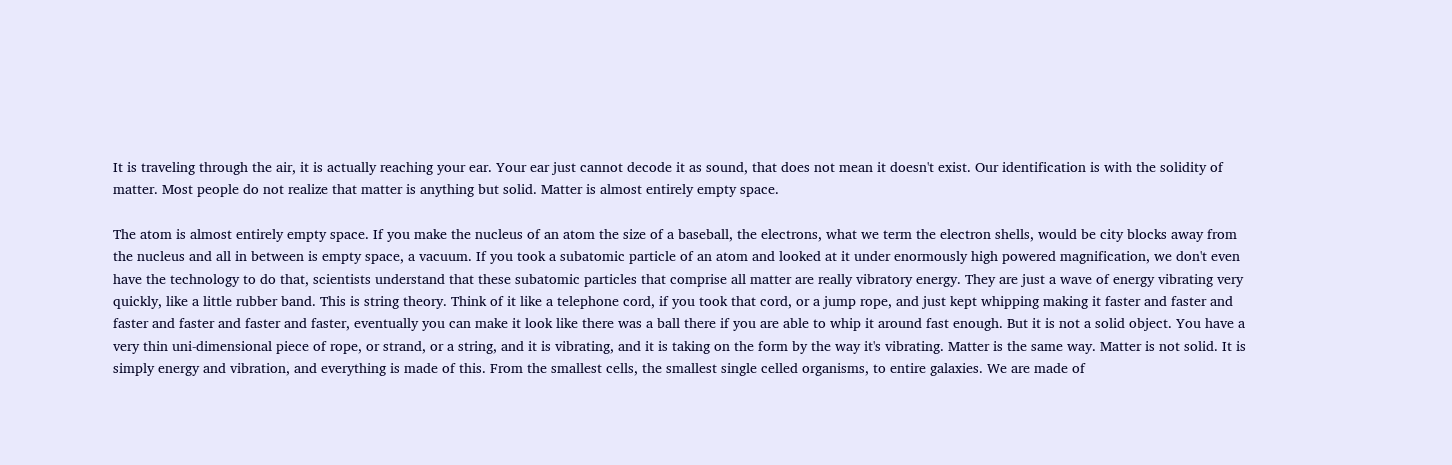It is traveling through the air, it is actually reaching your ear. Your ear just cannot decode it as sound, that does not mean it doesn't exist. Our identification is with the solidity of matter. Most people do not realize that matter is anything but solid. Matter is almost entirely empty space.

The atom is almost entirely empty space. If you make the nucleus of an atom the size of a baseball, the electrons, what we term the electron shells, would be city blocks away from the nucleus and all in between is empty space, a vacuum. If you took a subatomic particle of an atom and looked at it under enormously high powered magnification, we don't even have the technology to do that, scientists understand that these subatomic particles that comprise all matter are really vibratory energy. They are just a wave of energy vibrating very quickly, like a little rubber band. This is string theory. Think of it like a telephone cord, if you took that cord, or a jump rope, and just kept whipping making it faster and faster and faster and faster and faster and faster, eventually you can make it look like there was a ball there if you are able to whip it around fast enough. But it is not a solid object. You have a very thin uni-dimensional piece of rope, or strand, or a string, and it is vibrating, and it is taking on the form by the way it's vibrating. Matter is the same way. Matter is not solid. It is simply energy and vibration, and everything is made of this. From the smallest cells, the smallest single celled organisms, to entire galaxies. We are made of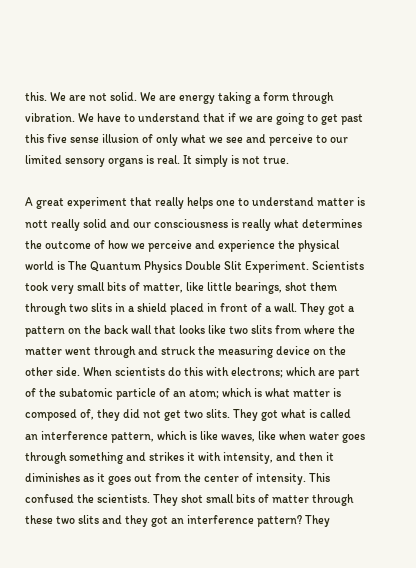this. We are not solid. We are energy taking a form through vibration. We have to understand that if we are going to get past this five sense illusion of only what we see and perceive to our limited sensory organs is real. It simply is not true.

A great experiment that really helps one to understand matter is nott really solid and our consciousness is really what determines the outcome of how we perceive and experience the physical world is The Quantum Physics Double Slit Experiment. Scientists took very small bits of matter, like little bearings, shot them through two slits in a shield placed in front of a wall. They got a pattern on the back wall that looks like two slits from where the matter went through and struck the measuring device on the other side. When scientists do this with electrons; which are part of the subatomic particle of an atom; which is what matter is composed of, they did not get two slits. They got what is called an interference pattern, which is like waves, like when water goes through something and strikes it with intensity, and then it diminishes as it goes out from the center of intensity. This confused the scientists. They shot small bits of matter through these two slits and they got an interference pattern? They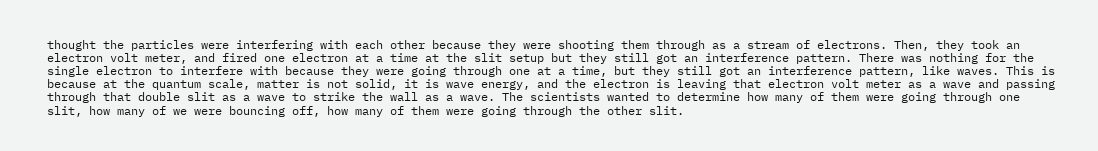thought the particles were interfering with each other because they were shooting them through as a stream of electrons. Then, they took an electron volt meter, and fired one electron at a time at the slit setup but they still got an interference pattern. There was nothing for the single electron to interfere with because they were going through one at a time, but they still got an interference pattern, like waves. This is because at the quantum scale, matter is not solid, it is wave energy, and the electron is leaving that electron volt meter as a wave and passing through that double slit as a wave to strike the wall as a wave. The scientists wanted to determine how many of them were going through one slit, how many of we were bouncing off, how many of them were going through the other slit.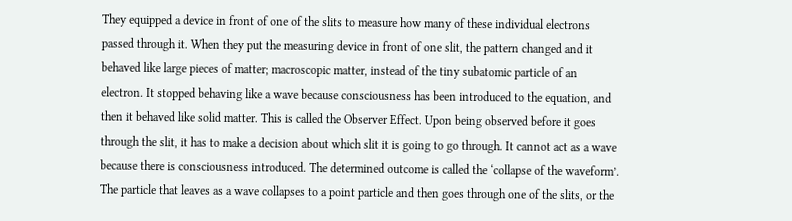They equipped a device in front of one of the slits to measure how many of these individual electrons passed through it. When they put the measuring device in front of one slit, the pattern changed and it behaved like large pieces of matter; macroscopic matter, instead of the tiny subatomic particle of an electron. It stopped behaving like a wave because consciousness has been introduced to the equation, and then it behaved like solid matter. This is called the Observer Effect. Upon being observed before it goes through the slit, it has to make a decision about which slit it is going to go through. It cannot act as a wave because there is consciousness introduced. The determined outcome is called the ‘collapse of the waveform’. The particle that leaves as a wave collapses to a point particle and then goes through one of the slits, or the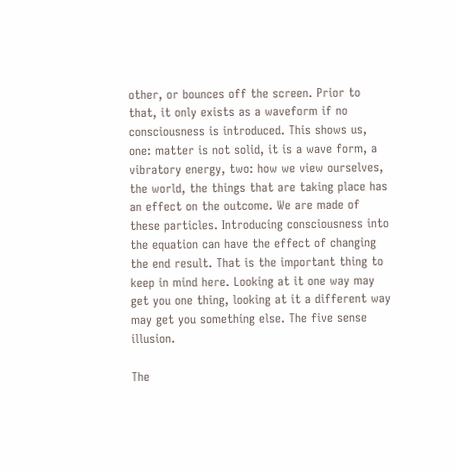other, or bounces off the screen. Prior to that, it only exists as a waveform if no consciousness is introduced. This shows us, one: matter is not solid, it is a wave form, a vibratory energy, two: how we view ourselves, the world, the things that are taking place has an effect on the outcome. We are made of these particles. Introducing consciousness into the equation can have the effect of changing the end result. That is the important thing to keep in mind here. Looking at it one way may get you one thing, looking at it a different way may get you something else. The five sense illusion.

The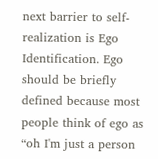next barrier to self-realization is Ego Identification. Ego should be briefly defined because most people think of ego as “oh I'm just a person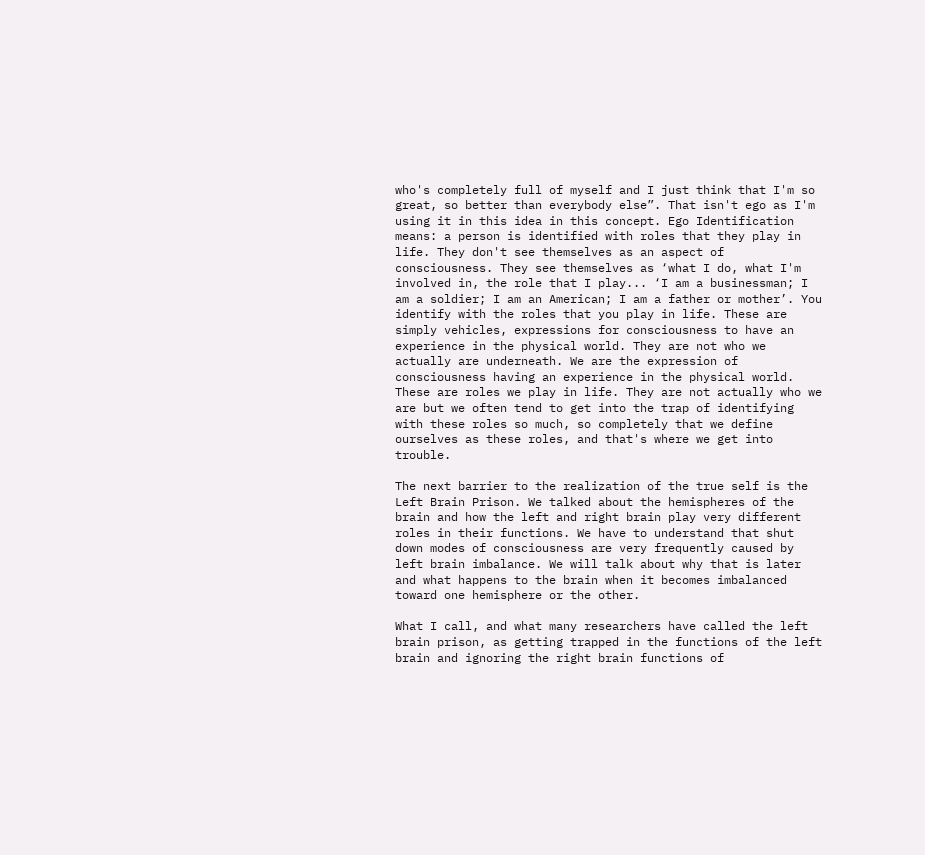who's completely full of myself and I just think that I'm so great, so better than everybody else”. That isn't ego as I'm using it in this idea in this concept. Ego Identification means: a person is identified with roles that they play in life. They don't see themselves as an aspect of consciousness. They see themselves as ‘what I do, what I'm involved in, the role that I play... ‘I am a businessman; I am a soldier; I am an American; I am a father or mother’. You identify with the roles that you play in life. These are simply vehicles, expressions for consciousness to have an experience in the physical world. They are not who we actually are underneath. We are the expression of consciousness having an experience in the physical world. These are roles we play in life. They are not actually who we are but we often tend to get into the trap of identifying with these roles so much, so completely that we define ourselves as these roles, and that's where we get into trouble.

The next barrier to the realization of the true self is the Left Brain Prison. We talked about the hemispheres of the brain and how the left and right brain play very different roles in their functions. We have to understand that shut down modes of consciousness are very frequently caused by left brain imbalance. We will talk about why that is later and what happens to the brain when it becomes imbalanced toward one hemisphere or the other.

What I call, and what many researchers have called the left brain prison, as getting trapped in the functions of the left brain and ignoring the right brain functions of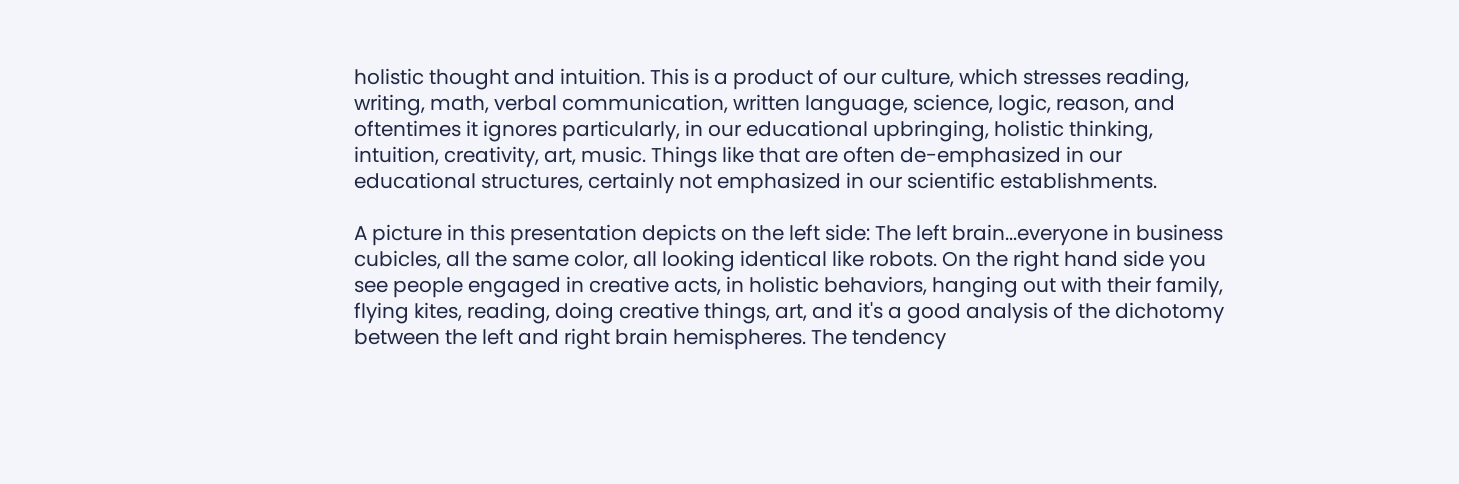holistic thought and intuition. This is a product of our culture, which stresses reading, writing, math, verbal communication, written language, science, logic, reason, and oftentimes it ignores particularly, in our educational upbringing, holistic thinking, intuition, creativity, art, music. Things like that are often de-emphasized in our educational structures, certainly not emphasized in our scientific establishments.

A picture in this presentation depicts on the left side: The left brain...everyone in business cubicles, all the same color, all looking identical like robots. On the right hand side you see people engaged in creative acts, in holistic behaviors, hanging out with their family, flying kites, reading, doing creative things, art, and it's a good analysis of the dichotomy between the left and right brain hemispheres. The tendency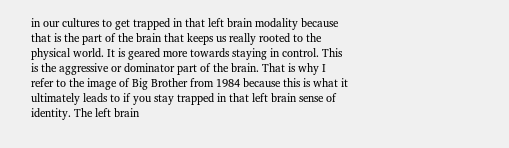in our cultures to get trapped in that left brain modality because that is the part of the brain that keeps us really rooted to the physical world. It is geared more towards staying in control. This is the aggressive or dominator part of the brain. That is why I refer to the image of Big Brother from 1984 because this is what it ultimately leads to if you stay trapped in that left brain sense of identity. The left brain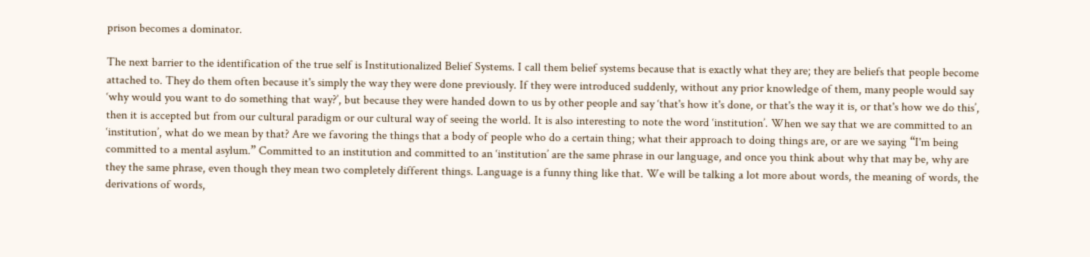prison becomes a dominator.

The next barrier to the identification of the true self is Institutionalized Belief Systems. I call them belief systems because that is exactly what they are; they are beliefs that people become attached to. They do them often because it's simply the way they were done previously. If they were introduced suddenly, without any prior knowledge of them, many people would say ‘why would you want to do something that way?’, but because they were handed down to us by other people and say ‘that's how it's done, or that's the way it is, or that's how we do this’, then it is accepted but from our cultural paradigm or our cultural way of seeing the world. It is also interesting to note the word ‘institution’. When we say that we are committed to an ‘institution’, what do we mean by that? Are we favoring the things that a body of people who do a certain thing; what their approach to doing things are, or are we saying “I'm being committed to a mental asylum.” Committed to an institution and committed to an ‘institution’ are the same phrase in our language, and once you think about why that may be, why are they the same phrase, even though they mean two completely different things. Language is a funny thing like that. We will be talking a lot more about words, the meaning of words, the derivations of words,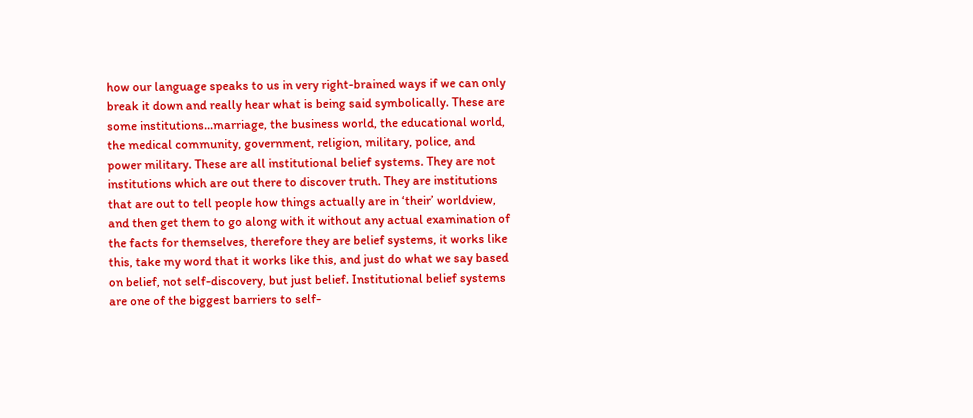how our language speaks to us in very right-brained ways if we can only break it down and really hear what is being said symbolically. These are some institutions...marriage, the business world, the educational world, the medical community, government, religion, military, police, and power military. These are all institutional belief systems. They are not institutions which are out there to discover truth. They are institutions that are out to tell people how things actually are in ‘their’ worldview, and then get them to go along with it without any actual examination of the facts for themselves, therefore they are belief systems, it works like this, take my word that it works like this, and just do what we say based on belief, not self-discovery, but just belief. Institutional belief systems are one of the biggest barriers to self-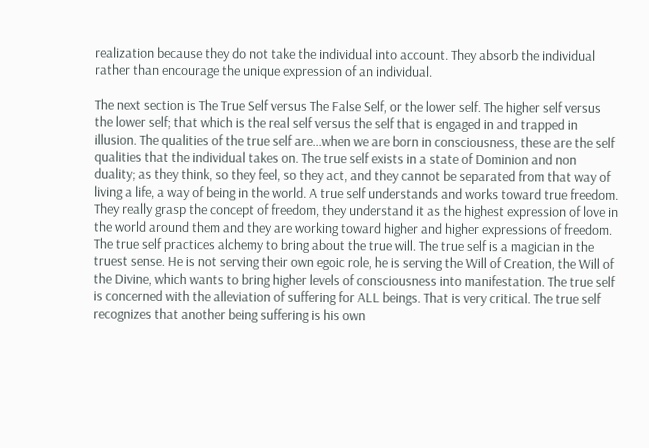realization because they do not take the individual into account. They absorb the individual rather than encourage the unique expression of an individual.

The next section is The True Self versus The False Self, or the lower self. The higher self versus the lower self; that which is the real self versus the self that is engaged in and trapped in illusion. The qualities of the true self are...when we are born in consciousness, these are the self qualities that the individual takes on. The true self exists in a state of Dominion and non duality; as they think, so they feel, so they act, and they cannot be separated from that way of living a life, a way of being in the world. A true self understands and works toward true freedom. They really grasp the concept of freedom, they understand it as the highest expression of love in the world around them and they are working toward higher and higher expressions of freedom. The true self practices alchemy to bring about the true will. The true self is a magician in the truest sense. He is not serving their own egoic role, he is serving the Will of Creation, the Will of the Divine, which wants to bring higher levels of consciousness into manifestation. The true self is concerned with the alleviation of suffering for ALL beings. That is very critical. The true self recognizes that another being suffering is his own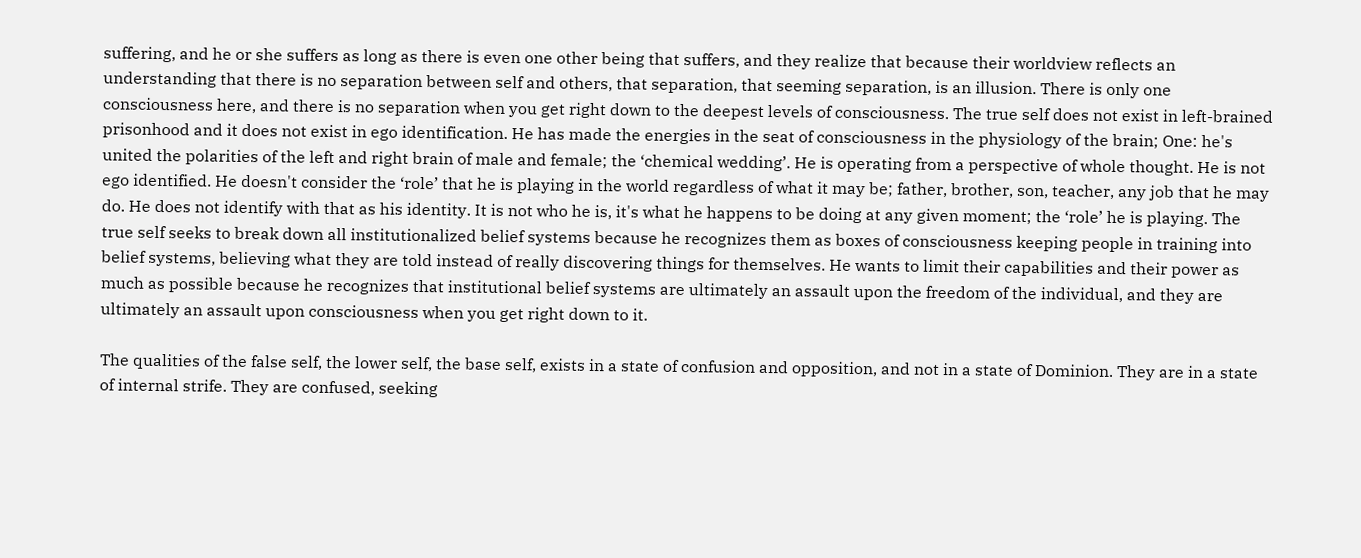suffering, and he or she suffers as long as there is even one other being that suffers, and they realize that because their worldview reflects an understanding that there is no separation between self and others, that separation, that seeming separation, is an illusion. There is only one consciousness here, and there is no separation when you get right down to the deepest levels of consciousness. The true self does not exist in left-brained prisonhood and it does not exist in ego identification. He has made the energies in the seat of consciousness in the physiology of the brain; One: he's united the polarities of the left and right brain of male and female; the ‘chemical wedding’. He is operating from a perspective of whole thought. He is not ego identified. He doesn't consider the ‘role’ that he is playing in the world regardless of what it may be; father, brother, son, teacher, any job that he may do. He does not identify with that as his identity. It is not who he is, it's what he happens to be doing at any given moment; the ‘role’ he is playing. The true self seeks to break down all institutionalized belief systems because he recognizes them as boxes of consciousness keeping people in training into belief systems, believing what they are told instead of really discovering things for themselves. He wants to limit their capabilities and their power as much as possible because he recognizes that institutional belief systems are ultimately an assault upon the freedom of the individual, and they are ultimately an assault upon consciousness when you get right down to it.

The qualities of the false self, the lower self, the base self, exists in a state of confusion and opposition, and not in a state of Dominion. They are in a state of internal strife. They are confused, seeking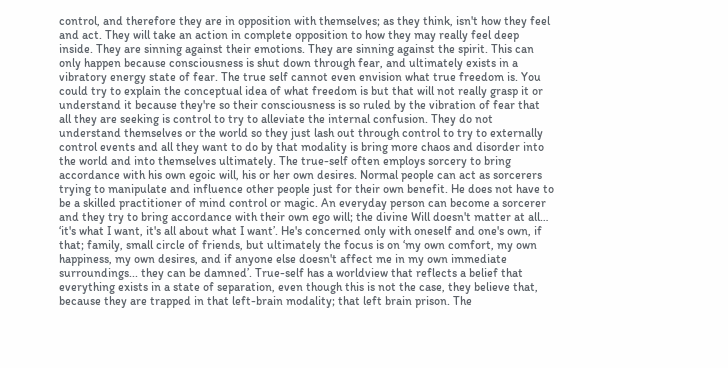control, and therefore they are in opposition with themselves; as they think, isn't how they feel and act. They will take an action in complete opposition to how they may really feel deep inside. They are sinning against their emotions. They are sinning against the spirit. This can only happen because consciousness is shut down through fear, and ultimately exists in a vibratory energy state of fear. The true self cannot even envision what true freedom is. You could try to explain the conceptual idea of what freedom is but that will not really grasp it or understand it because they're so their consciousness is so ruled by the vibration of fear that all they are seeking is control to try to alleviate the internal confusion. They do not understand themselves or the world so they just lash out through control to try to externally control events and all they want to do by that modality is bring more chaos and disorder into the world and into themselves ultimately. The true-self often employs sorcery to bring accordance with his own egoic will, his or her own desires. Normal people can act as sorcerers trying to manipulate and influence other people just for their own benefit. He does not have to be a skilled practitioner of mind control or magic. An everyday person can become a sorcerer and they try to bring accordance with their own ego will; the divine Will doesn't matter at all… ‘it's what I want, it's all about what I want’. He's concerned only with oneself and one's own, if that; family, small circle of friends, but ultimately the focus is on ‘my own comfort, my own happiness, my own desires, and if anyone else doesn't affect me in my own immediate surroundings... they can be damned’. True-self has a worldview that reflects a belief that everything exists in a state of separation, even though this is not the case, they believe that, because they are trapped in that left-brain modality; that left brain prison. The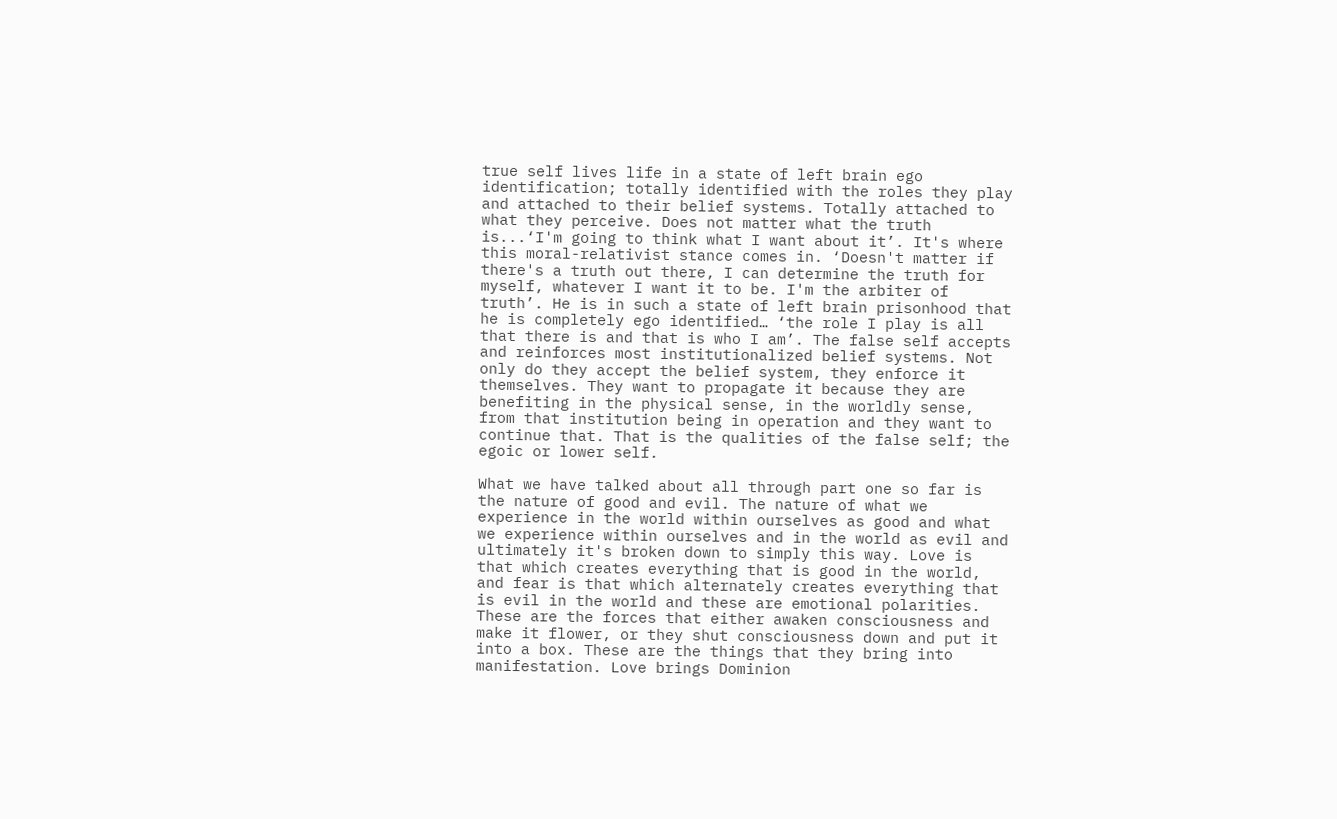true self lives life in a state of left brain ego identification; totally identified with the roles they play and attached to their belief systems. Totally attached to what they perceive. Does not matter what the truth is...‘I'm going to think what I want about it’. It's where this moral-relativist stance comes in. ‘Doesn't matter if there's a truth out there, I can determine the truth for myself, whatever I want it to be. I'm the arbiter of truth’. He is in such a state of left brain prisonhood that he is completely ego identified… ‘the role I play is all that there is and that is who I am’. The false self accepts and reinforces most institutionalized belief systems. Not only do they accept the belief system, they enforce it themselves. They want to propagate it because they are benefiting in the physical sense, in the worldly sense, from that institution being in operation and they want to continue that. That is the qualities of the false self; the egoic or lower self.

What we have talked about all through part one so far is the nature of good and evil. The nature of what we experience in the world within ourselves as good and what we experience within ourselves and in the world as evil and ultimately it's broken down to simply this way. Love is that which creates everything that is good in the world, and fear is that which alternately creates everything that is evil in the world and these are emotional polarities. These are the forces that either awaken consciousness and make it flower, or they shut consciousness down and put it into a box. These are the things that they bring into manifestation. Love brings Dominion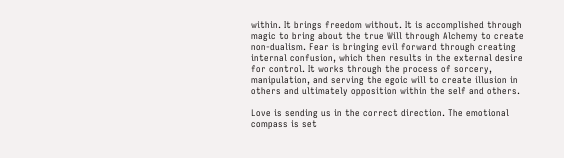within. It brings freedom without. It is accomplished through magic to bring about the true Will through Alchemy to create non-dualism. Fear is bringing evil forward through creating internal confusion, which then results in the external desire for control. It works through the process of sorcery, manipulation, and serving the egoic will to create illusion in others and ultimately opposition within the self and others.

Love is sending us in the correct direction. The emotional compass is set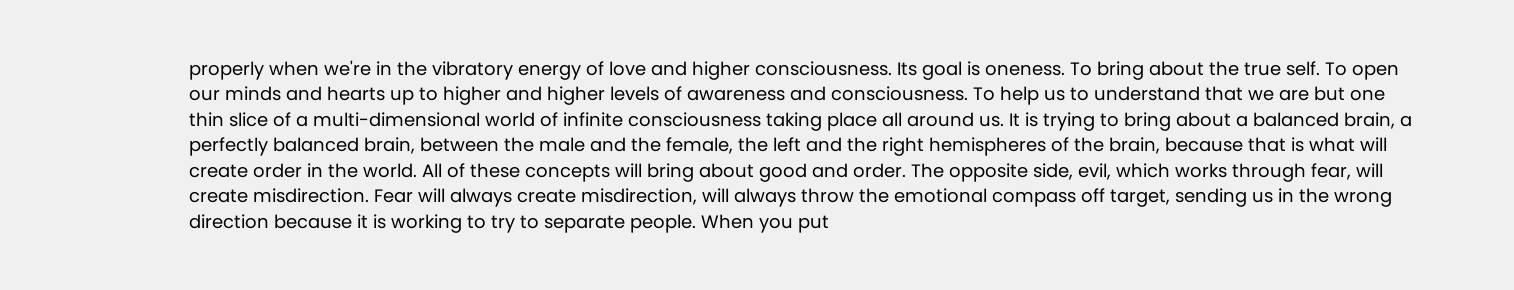properly when we're in the vibratory energy of love and higher consciousness. Its goal is oneness. To bring about the true self. To open our minds and hearts up to higher and higher levels of awareness and consciousness. To help us to understand that we are but one thin slice of a multi-dimensional world of infinite consciousness taking place all around us. It is trying to bring about a balanced brain, a perfectly balanced brain, between the male and the female, the left and the right hemispheres of the brain, because that is what will create order in the world. All of these concepts will bring about good and order. The opposite side, evil, which works through fear, will create misdirection. Fear will always create misdirection, will always throw the emotional compass off target, sending us in the wrong direction because it is working to try to separate people. When you put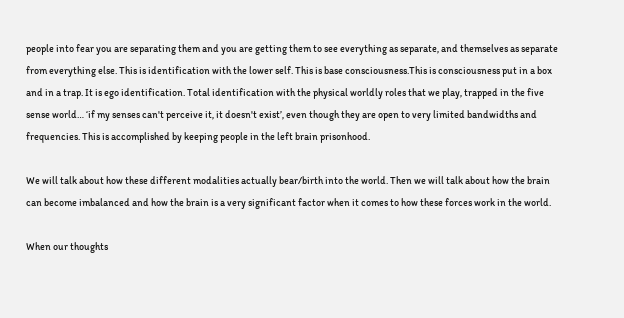people into fear you are separating them and you are getting them to see everything as separate, and themselves as separate from everything else. This is identification with the lower self. This is base consciousness.This is consciousness put in a box and in a trap. It is ego identification. Total identification with the physical worldly roles that we play, trapped in the five sense world… ‘if my senses can't perceive it, it doesn't exist’, even though they are open to very limited bandwidths and frequencies. This is accomplished by keeping people in the left brain prisonhood.

We will talk about how these different modalities actually bear/birth into the world. Then we will talk about how the brain can become imbalanced and how the brain is a very significant factor when it comes to how these forces work in the world.

When our thoughts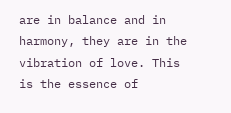are in balance and in harmony, they are in the vibration of love. This is the essence of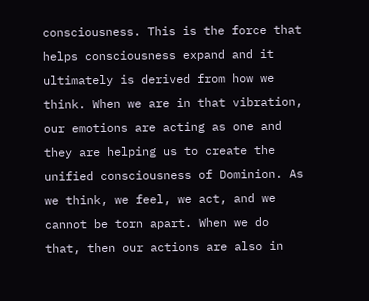consciousness. This is the force that helps consciousness expand and it ultimately is derived from how we think. When we are in that vibration, our emotions are acting as one and they are helping us to create the unified consciousness of Dominion. As we think, we feel, we act, and we cannot be torn apart. When we do that, then our actions are also in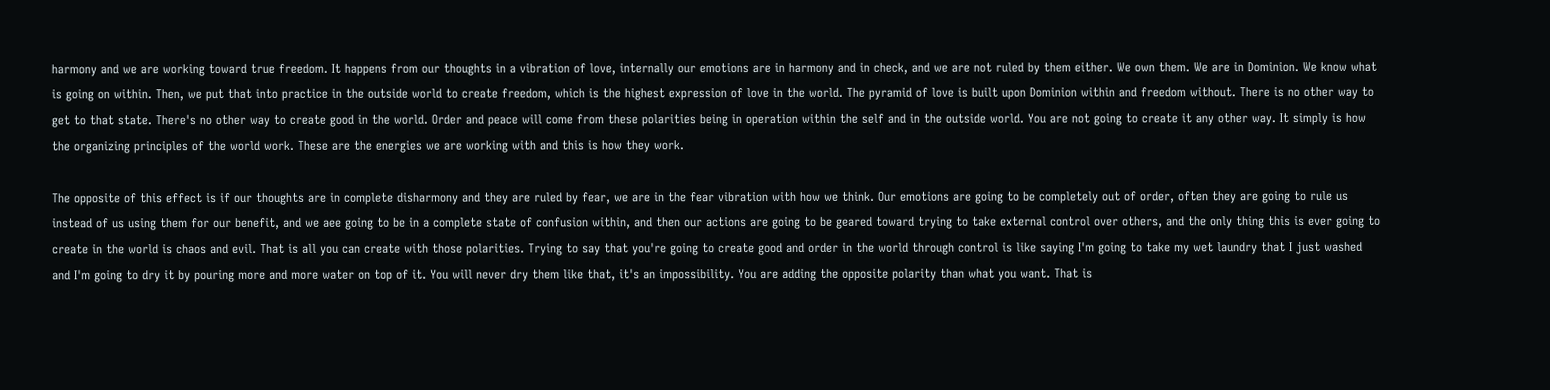harmony and we are working toward true freedom. It happens from our thoughts in a vibration of love, internally our emotions are in harmony and in check, and we are not ruled by them either. We own them. We are in Dominion. We know what is going on within. Then, we put that into practice in the outside world to create freedom, which is the highest expression of love in the world. The pyramid of love is built upon Dominion within and freedom without. There is no other way to get to that state. There's no other way to create good in the world. Order and peace will come from these polarities being in operation within the self and in the outside world. You are not going to create it any other way. It simply is how the organizing principles of the world work. These are the energies we are working with and this is how they work.

The opposite of this effect is if our thoughts are in complete disharmony and they are ruled by fear, we are in the fear vibration with how we think. Our emotions are going to be completely out of order, often they are going to rule us instead of us using them for our benefit, and we aee going to be in a complete state of confusion within, and then our actions are going to be geared toward trying to take external control over others, and the only thing this is ever going to create in the world is chaos and evil. That is all you can create with those polarities. Trying to say that you're going to create good and order in the world through control is like saying I'm going to take my wet laundry that I just washed and I'm going to dry it by pouring more and more water on top of it. You will never dry them like that, it's an impossibility. You are adding the opposite polarity than what you want. That is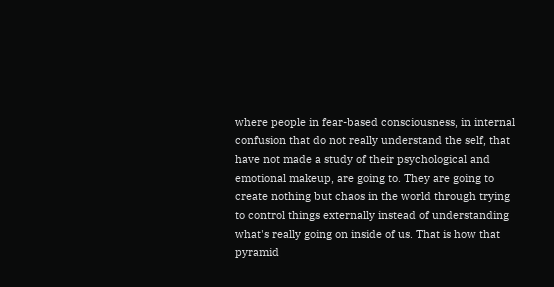where people in fear-based consciousness, in internal confusion that do not really understand the self, that have not made a study of their psychological and emotional makeup, are going to. They are going to create nothing but chaos in the world through trying to control things externally instead of understanding what's really going on inside of us. That is how that pyramid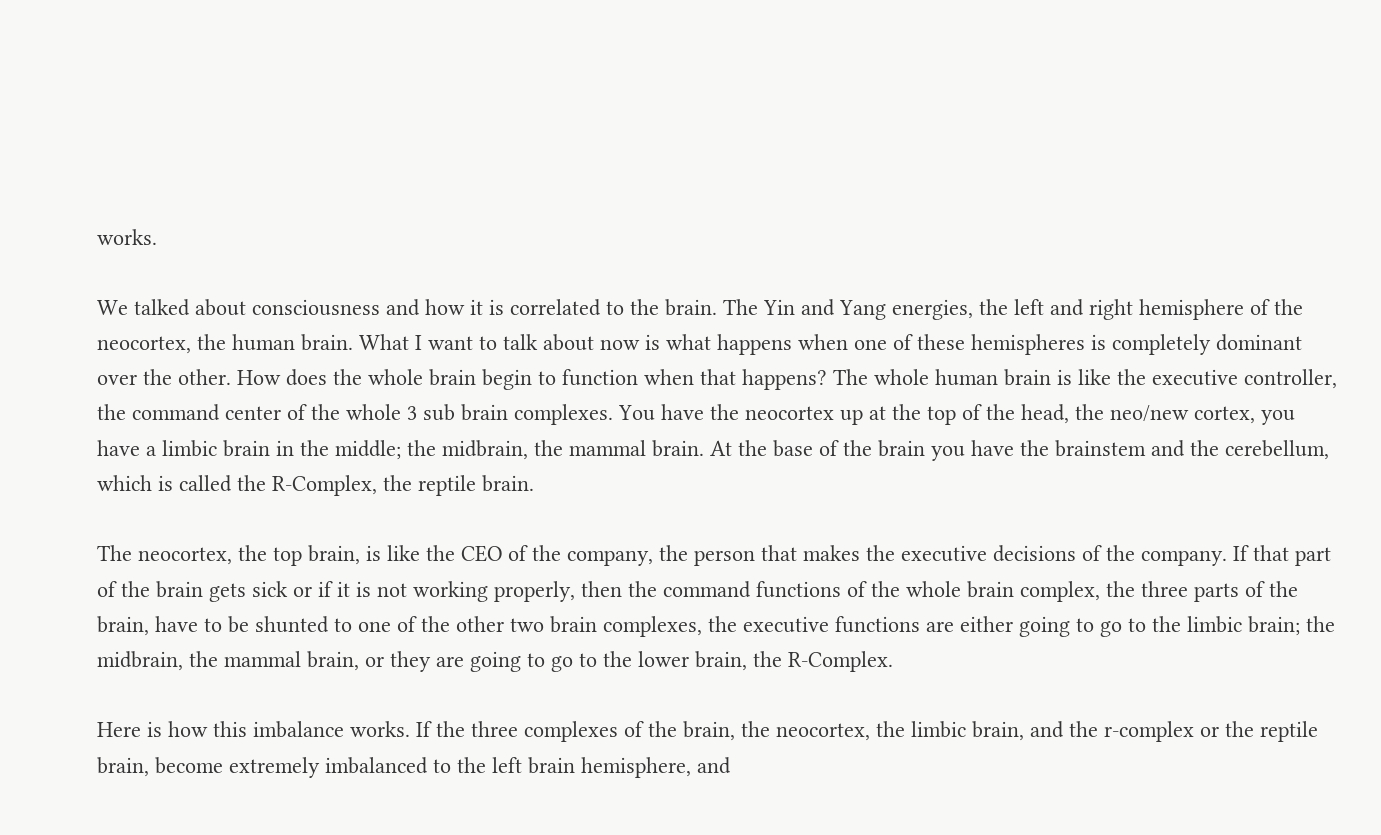works.

We talked about consciousness and how it is correlated to the brain. The Yin and Yang energies, the left and right hemisphere of the neocortex, the human brain. What I want to talk about now is what happens when one of these hemispheres is completely dominant over the other. How does the whole brain begin to function when that happens? The whole human brain is like the executive controller, the command center of the whole 3 sub brain complexes. You have the neocortex up at the top of the head, the neo/new cortex, you have a limbic brain in the middle; the midbrain, the mammal brain. At the base of the brain you have the brainstem and the cerebellum, which is called the R-Complex, the reptile brain.

The neocortex, the top brain, is like the CEO of the company, the person that makes the executive decisions of the company. If that part of the brain gets sick or if it is not working properly, then the command functions of the whole brain complex, the three parts of the brain, have to be shunted to one of the other two brain complexes, the executive functions are either going to go to the limbic brain; the midbrain, the mammal brain, or they are going to go to the lower brain, the R-Complex.

Here is how this imbalance works. If the three complexes of the brain, the neocortex, the limbic brain, and the r-complex or the reptile brain, become extremely imbalanced to the left brain hemisphere, and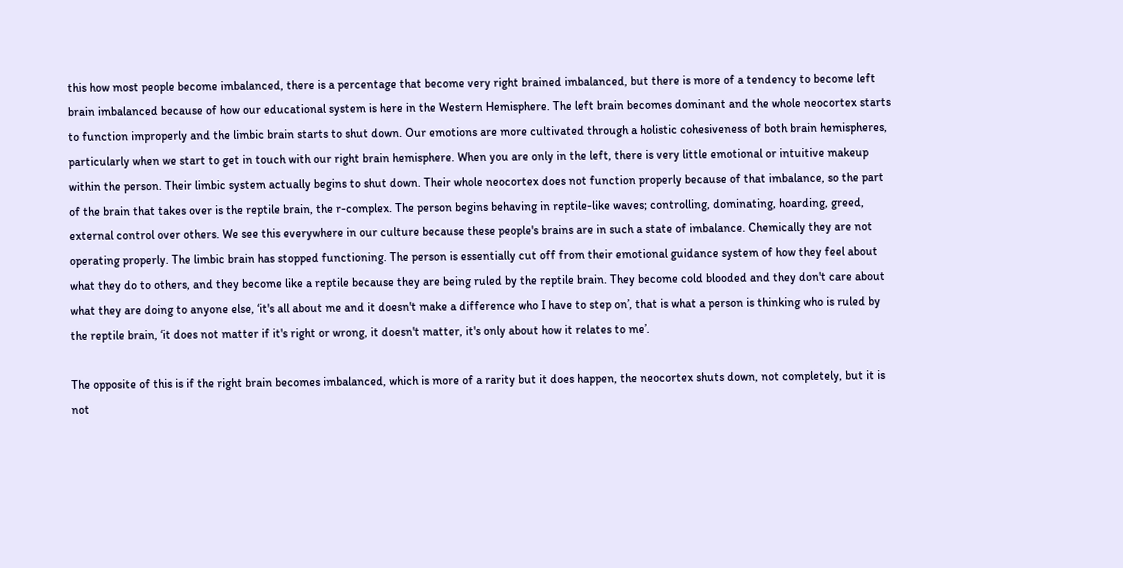this how most people become imbalanced, there is a percentage that become very right brained imbalanced, but there is more of a tendency to become left brain imbalanced because of how our educational system is here in the Western Hemisphere. The left brain becomes dominant and the whole neocortex starts to function improperly and the limbic brain starts to shut down. Our emotions are more cultivated through a holistic cohesiveness of both brain hemispheres, particularly when we start to get in touch with our right brain hemisphere. When you are only in the left, there is very little emotional or intuitive makeup within the person. Their limbic system actually begins to shut down. Their whole neocortex does not function properly because of that imbalance, so the part of the brain that takes over is the reptile brain, the r-complex. The person begins behaving in reptile-like waves; controlling, dominating, hoarding, greed, external control over others. We see this everywhere in our culture because these people's brains are in such a state of imbalance. Chemically they are not operating properly. The limbic brain has stopped functioning. The person is essentially cut off from their emotional guidance system of how they feel about what they do to others, and they become like a reptile because they are being ruled by the reptile brain. They become cold blooded and they don't care about what they are doing to anyone else, ‘it's all about me and it doesn't make a difference who I have to step on’, that is what a person is thinking who is ruled by the reptile brain, ‘it does not matter if it's right or wrong, it doesn't matter, it's only about how it relates to me’.

The opposite of this is if the right brain becomes imbalanced, which is more of a rarity but it does happen, the neocortex shuts down, not completely, but it is not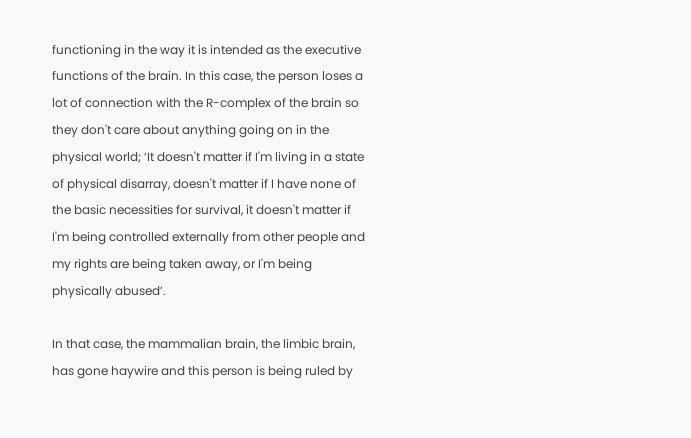functioning in the way it is intended as the executive functions of the brain. In this case, the person loses a lot of connection with the R-complex of the brain so they don't care about anything going on in the physical world; ‘It doesn't matter if I'm living in a state of physical disarray, doesn't matter if I have none of the basic necessities for survival, it doesn't matter if I'm being controlled externally from other people and my rights are being taken away, or I'm being physically abused’.

In that case, the mammalian brain, the limbic brain, has gone haywire and this person is being ruled by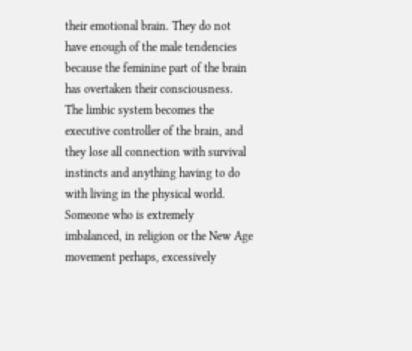their emotional brain. They do not have enough of the male tendencies because the feminine part of the brain has overtaken their consciousness. The limbic system becomes the executive controller of the brain, and they lose all connection with survival instincts and anything having to do with living in the physical world. Someone who is extremely imbalanced, in religion or the New Age movement perhaps, excessively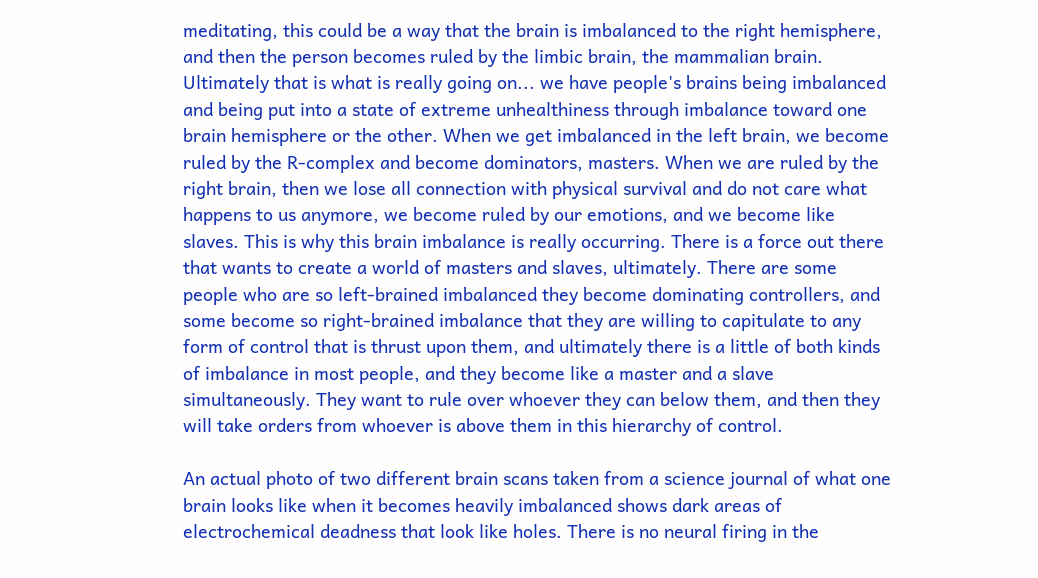meditating, this could be a way that the brain is imbalanced to the right hemisphere, and then the person becomes ruled by the limbic brain, the mammalian brain. Ultimately that is what is really going on... we have people's brains being imbalanced and being put into a state of extreme unhealthiness through imbalance toward one brain hemisphere or the other. When we get imbalanced in the left brain, we become ruled by the R-complex and become dominators, masters. When we are ruled by the right brain, then we lose all connection with physical survival and do not care what happens to us anymore, we become ruled by our emotions, and we become like slaves. This is why this brain imbalance is really occurring. There is a force out there that wants to create a world of masters and slaves, ultimately. There are some people who are so left-brained imbalanced they become dominating controllers, and some become so right-brained imbalance that they are willing to capitulate to any form of control that is thrust upon them, and ultimately there is a little of both kinds of imbalance in most people, and they become like a master and a slave simultaneously. They want to rule over whoever they can below them, and then they will take orders from whoever is above them in this hierarchy of control.

An actual photo of two different brain scans taken from a science journal of what one brain looks like when it becomes heavily imbalanced shows dark areas of electrochemical deadness that look like holes. There is no neural firing in the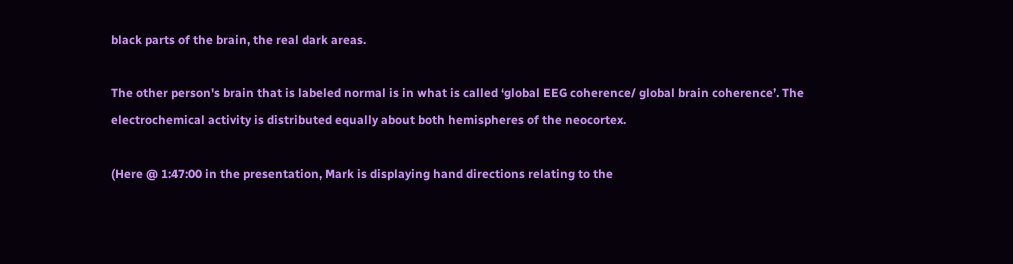black parts of the brain, the real dark areas.

The other person's brain that is labeled normal is in what is called ‘global EEG coherence/ global brain coherence’. The electrochemical activity is distributed equally about both hemispheres of the neocortex.

(Here @ 1:47:00 in the presentation, Mark is displaying hand directions relating to the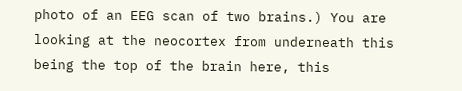photo of an EEG scan of two brains.) You are looking at the neocortex from underneath this being the top of the brain here, this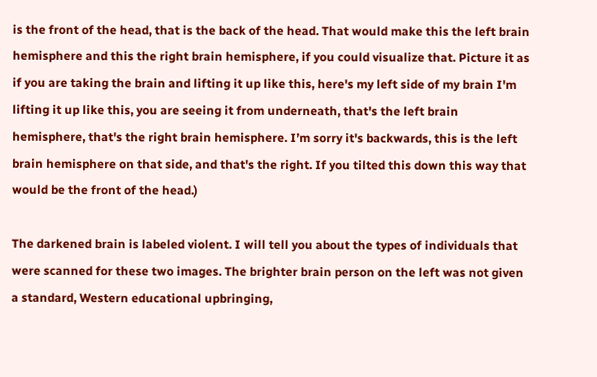is the front of the head, that is the back of the head. That would make this the left brain hemisphere and this the right brain hemisphere, if you could visualize that. Picture it as if you are taking the brain and lifting it up like this, here's my left side of my brain I'm lifting it up like this, you are seeing it from underneath, that's the left brain hemisphere, that's the right brain hemisphere. I’m sorry it's backwards, this is the left brain hemisphere on that side, and that's the right. If you tilted this down this way that would be the front of the head.)

The darkened brain is labeled violent. I will tell you about the types of individuals that were scanned for these two images. The brighter brain person on the left was not given a standard, Western educational upbringing,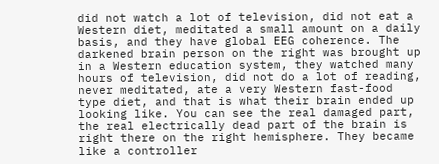did not watch a lot of television, did not eat a Western diet, meditated a small amount on a daily basis, and they have global EEG coherence. The darkened brain person on the right was brought up in a Western education system, they watched many hours of television, did not do a lot of reading, never meditated, ate a very Western fast-food type diet, and that is what their brain ended up looking like. You can see the real damaged part, the real electrically dead part of the brain is right there on the right hemisphere. They became like a controller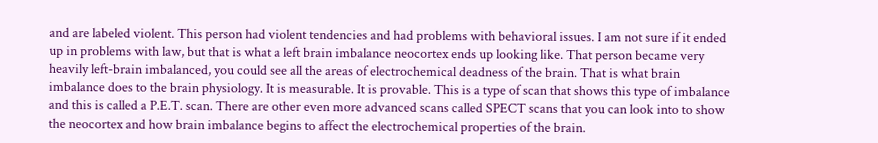and are labeled violent. This person had violent tendencies and had problems with behavioral issues. I am not sure if it ended up in problems with law, but that is what a left brain imbalance neocortex ends up looking like. That person became very heavily left-brain imbalanced, you could see all the areas of electrochemical deadness of the brain. That is what brain imbalance does to the brain physiology. It is measurable. It is provable. This is a type of scan that shows this type of imbalance and this is called a P.E.T. scan. There are other even more advanced scans called SPECT scans that you can look into to show the neocortex and how brain imbalance begins to affect the electrochemical properties of the brain.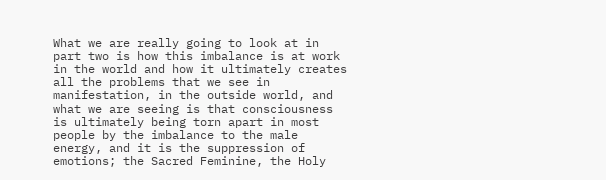What we are really going to look at in part two is how this imbalance is at work in the world and how it ultimately creates all the problems that we see in manifestation, in the outside world, and what we are seeing is that consciousness is ultimately being torn apart in most people by the imbalance to the male energy, and it is the suppression of emotions; the Sacred Feminine, the Holy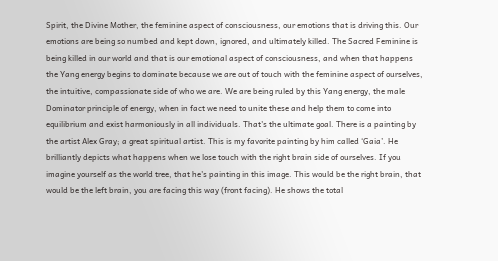Spirit, the Divine Mother, the feminine aspect of consciousness, our emotions that is driving this. Our emotions are being so numbed and kept down, ignored, and ultimately killed. The Sacred Feminine is being killed in our world and that is our emotional aspect of consciousness, and when that happens the Yang energy begins to dominate because we are out of touch with the feminine aspect of ourselves, the intuitive, compassionate side of who we are. We are being ruled by this Yang energy, the male Dominator principle of energy, when in fact we need to unite these and help them to come into equilibrium and exist harmoniously in all individuals. That's the ultimate goal. There is a painting by the artist Alex Gray; a great spiritual artist. This is my favorite painting by him called ‘Gaia’. He brilliantly depicts what happens when we lose touch with the right brain side of ourselves. If you imagine yourself as the world tree, that he's painting in this image. This would be the right brain, that would be the left brain, you are facing this way (front facing). He shows the total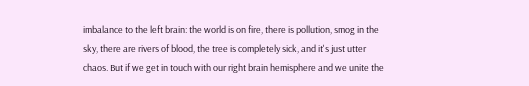imbalance to the left brain: the world is on fire, there is pollution, smog in the sky, there are rivers of blood, the tree is completely sick, and it's just utter chaos. But if we get in touch with our right brain hemisphere and we unite the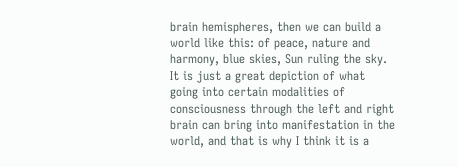brain hemispheres, then we can build a world like this: of peace, nature and harmony, blue skies, Sun ruling the sky. It is just a great depiction of what going into certain modalities of consciousness through the left and right brain can bring into manifestation in the world, and that is why I think it is a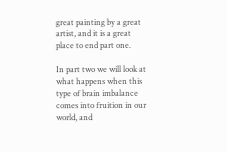great painting by a great artist, and it is a great place to end part one.

In part two we will look at what happens when this type of brain imbalance comes into fruition in our world, and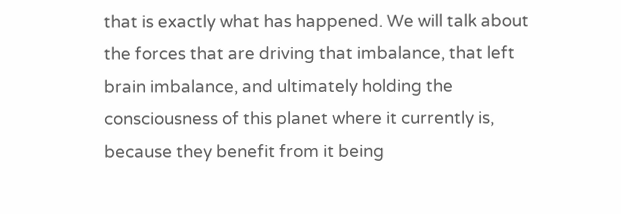that is exactly what has happened. We will talk about the forces that are driving that imbalance, that left brain imbalance, and ultimately holding the consciousness of this planet where it currently is, because they benefit from it being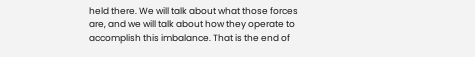held there. We will talk about what those forces are, and we will talk about how they operate to accomplish this imbalance. That is the end of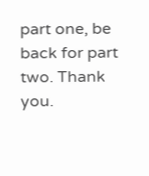part one, be back for part two. Thank you.